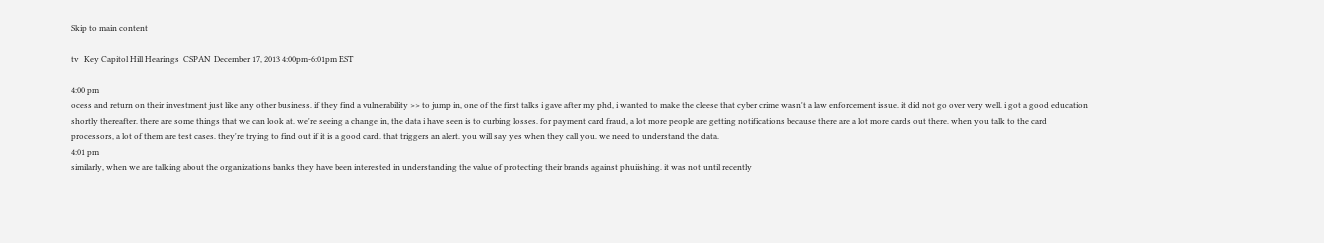Skip to main content

tv   Key Capitol Hill Hearings  CSPAN  December 17, 2013 4:00pm-6:01pm EST

4:00 pm
ocess and return on their investment just like any other business. if they find a vulnerability >> to jump in, one of the first talks i gave after my phd, i wanted to make the cleese that cyber crime wasn't a law enforcement issue. it did not go over very well. i got a good education shortly thereafter. there are some things that we can look at. we're seeing a change in, the data i have seen is to curbing losses. for payment card fraud, a lot more people are getting notifications because there are a lot more cards out there. when you talk to the card processors, a lot of them are test cases. they're trying to find out if it is a good card. that triggers an alert. you will say yes when they call you. we need to understand the data.
4:01 pm
similarly, when we are talking about the organizations banks they have been interested in understanding the value of protecting their brands against phuiishing. it was not until recently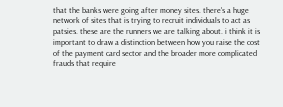that the banks were going after money sites. there's a huge network of sites that is trying to recruit individuals to act as patsies. these are the runners we are talking about. i think it is important to draw a distinction between how you raise the cost of the payment card sector and the broader more complicated frauds that require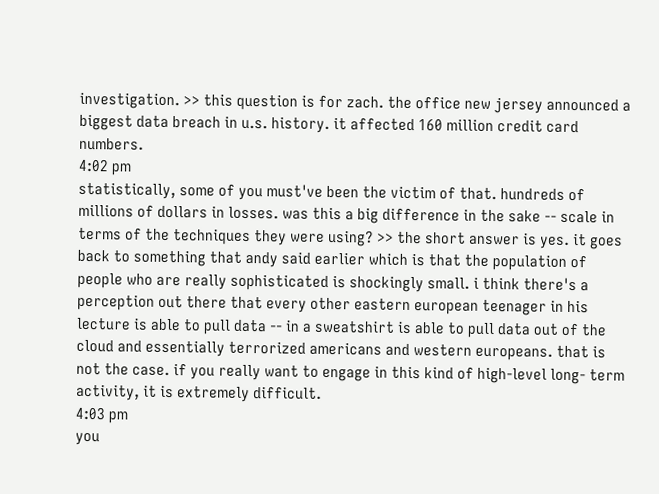investigation. >> this question is for zach. the office new jersey announced a biggest data breach in u.s. history. it affected 160 million credit card numbers.
4:02 pm
statistically, some of you must've been the victim of that. hundreds of millions of dollars in losses. was this a big difference in the sake -- scale in terms of the techniques they were using? >> the short answer is yes. it goes back to something that andy said earlier which is that the population of people who are really sophisticated is shockingly small. i think there's a perception out there that every other eastern european teenager in his lecture is able to pull data -- in a sweatshirt is able to pull data out of the cloud and essentially terrorized americans and western europeans. that is not the case. if you really want to engage in this kind of high-level long- term activity, it is extremely difficult.
4:03 pm
you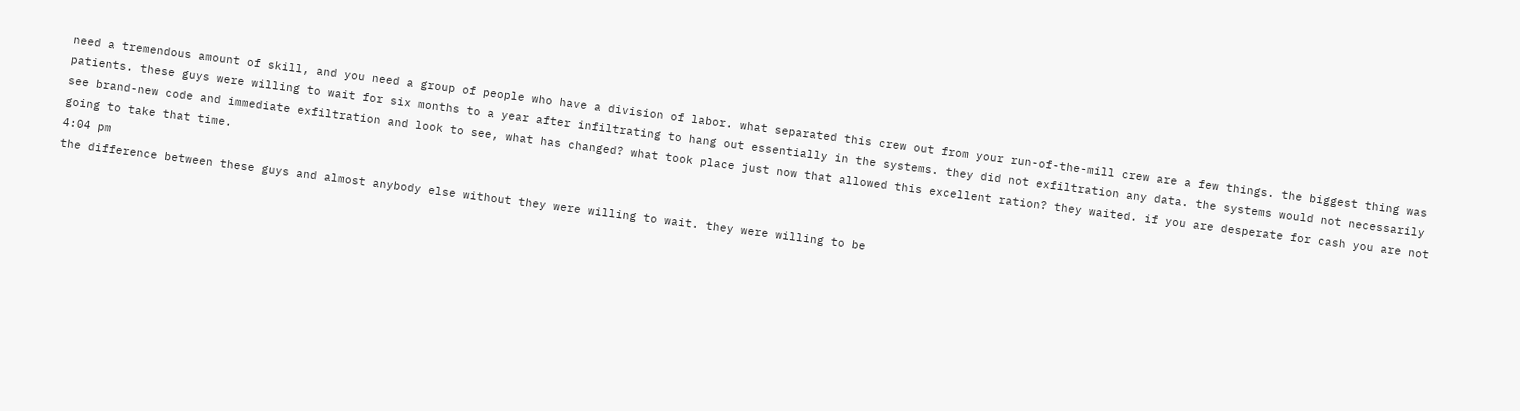need a tremendous amount of skill, and you need a group of people who have a division of labor. what separated this crew out from your run-of-the-mill crew are a few things. the biggest thing was patients. these guys were willing to wait for six months to a year after infiltrating to hang out essentially in the systems. they did not exfiltration any data. the systems would not necessarily see brand-new code and immediate exfiltration and look to see, what has changed? what took place just now that allowed this excellent ration? they waited. if you are desperate for cash you are not going to take that time.
4:04 pm
the difference between these guys and almost anybody else without they were willing to wait. they were willing to be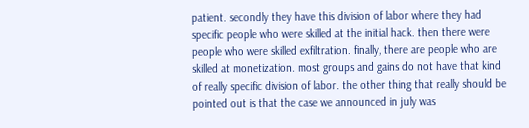patient. secondly they have this division of labor where they had specific people who were skilled at the initial hack. then there were people who were skilled exfiltration. finally, there are people who are skilled at monetization. most groups and gains do not have that kind of really specific division of labor. the other thing that really should be pointed out is that the case we announced in july was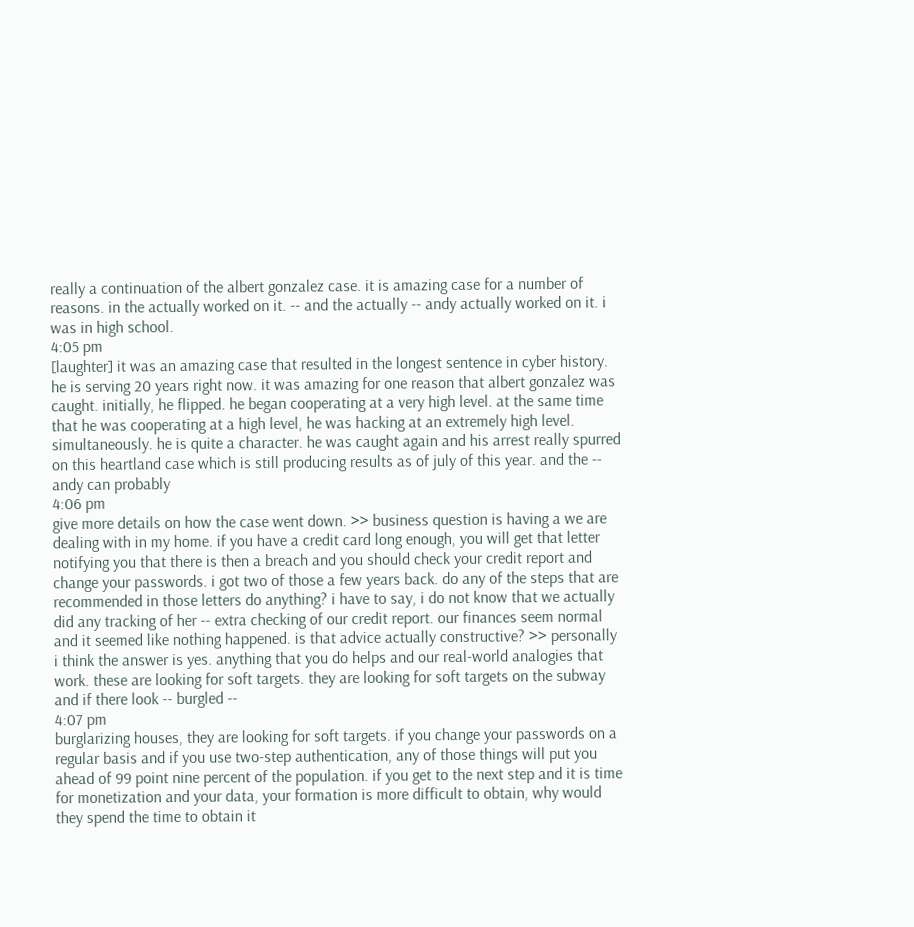really a continuation of the albert gonzalez case. it is amazing case for a number of reasons. in the actually worked on it. -- and the actually -- andy actually worked on it. i was in high school.
4:05 pm
[laughter] it was an amazing case that resulted in the longest sentence in cyber history. he is serving 20 years right now. it was amazing for one reason that albert gonzalez was caught. initially, he flipped. he began cooperating at a very high level. at the same time that he was cooperating at a high level, he was hacking at an extremely high level. simultaneously. he is quite a character. he was caught again and his arrest really spurred on this heartland case which is still producing results as of july of this year. and the -- andy can probably
4:06 pm
give more details on how the case went down. >> business question is having a we are dealing with in my home. if you have a credit card long enough, you will get that letter notifying you that there is then a breach and you should check your credit report and change your passwords. i got two of those a few years back. do any of the steps that are recommended in those letters do anything? i have to say, i do not know that we actually did any tracking of her -- extra checking of our credit report. our finances seem normal and it seemed like nothing happened. is that advice actually constructive? >> personally i think the answer is yes. anything that you do helps and our real-world analogies that work. these are looking for soft targets. they are looking for soft targets on the subway and if there look -- burgled --
4:07 pm
burglarizing houses, they are looking for soft targets. if you change your passwords on a regular basis and if you use two-step authentication, any of those things will put you ahead of 99 point nine percent of the population. if you get to the next step and it is time for monetization and your data, your formation is more difficult to obtain, why would they spend the time to obtain it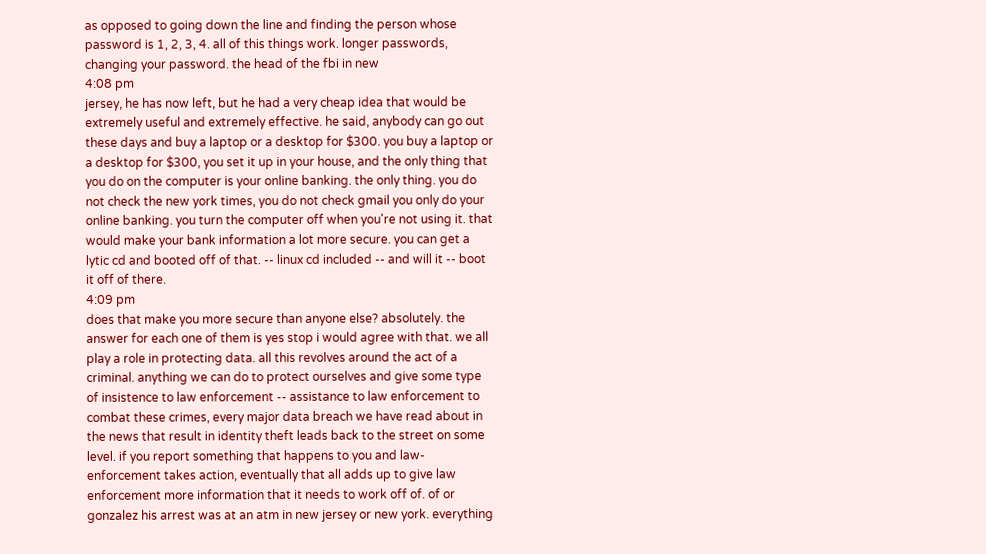as opposed to going down the line and finding the person whose password is 1, 2, 3, 4. all of this things work. longer passwords, changing your password. the head of the fbi in new
4:08 pm
jersey, he has now left, but he had a very cheap idea that would be extremely useful and extremely effective. he said, anybody can go out these days and buy a laptop or a desktop for $300. you buy a laptop or a desktop for $300, you set it up in your house, and the only thing that you do on the computer is your online banking. the only thing. you do not check the new york times, you do not check gmail you only do your online banking. you turn the computer off when you're not using it. that would make your bank information a lot more secure. you can get a lytic cd and booted off of that. -- linux cd included -- and will it -- boot it off of there.
4:09 pm
does that make you more secure than anyone else? absolutely. the answer for each one of them is yes stop i would agree with that. we all play a role in protecting data. all this revolves around the act of a criminal. anything we can do to protect ourselves and give some type of insistence to law enforcement -- assistance to law enforcement to combat these crimes, every major data breach we have read about in the news that result in identity theft leads back to the street on some level. if you report something that happens to you and law- enforcement takes action, eventually that all adds up to give law enforcement more information that it needs to work off of. of or gonzalez his arrest was at an atm in new jersey or new york. everything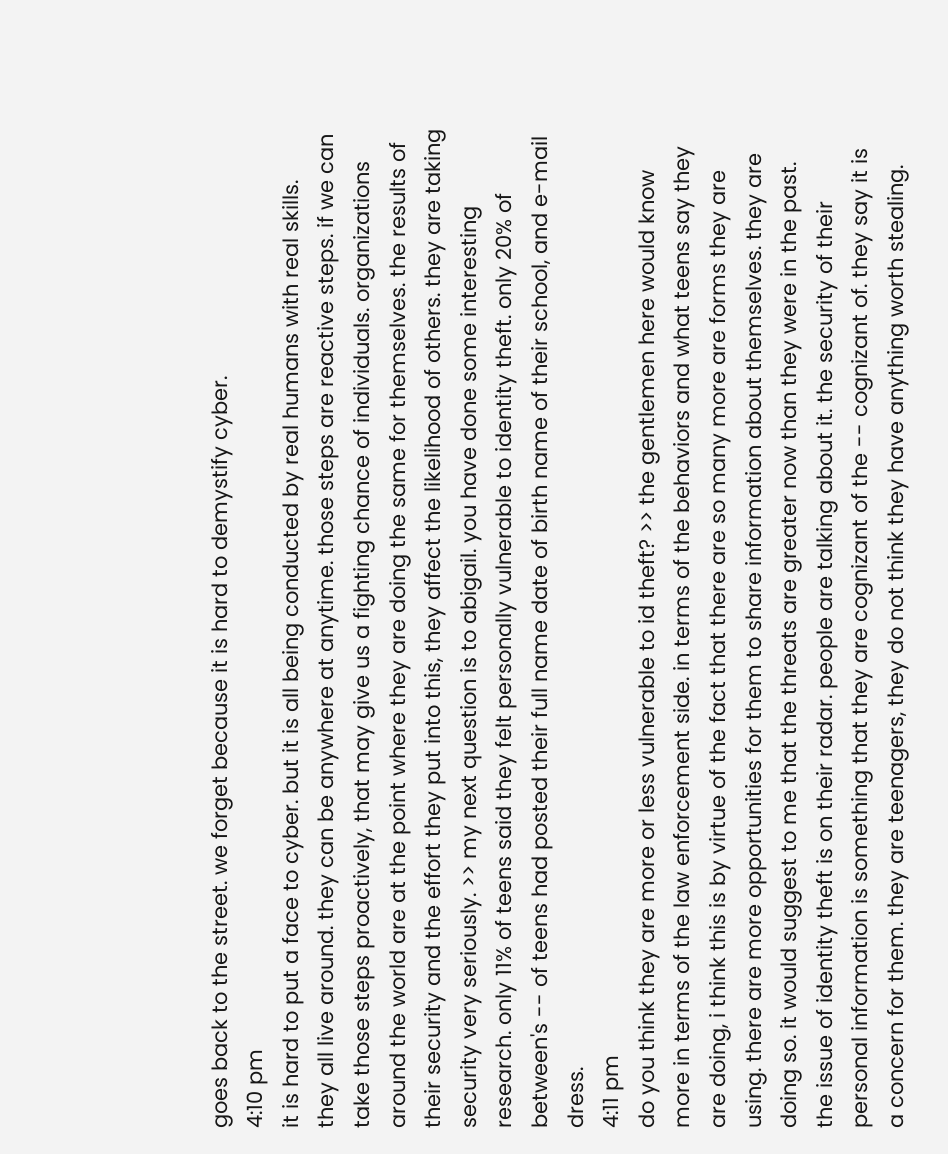goes back to the street. we forget because it is hard to demystify cyber.
4:10 pm
it is hard to put a face to cyber. but it is all being conducted by real humans with real skills. they all live around. they can be anywhere at anytime. those steps are reactive steps. if we can take those steps proactively, that may give us a fighting chance of individuals. organizations around the world are at the point where they are doing the same for themselves. the results of their security and the effort they put into this, they affect the likelihood of others. they are taking security very seriously. >> my next question is to abigail. you have done some interesting research. only 11% of teens said they felt personally vulnerable to identity theft. only 20% of between's -- of teens had posted their full name date of birth name of their school, and e-mail dress.
4:11 pm
do you think they are more or less vulnerable to id theft? >> the gentlemen here would know more in terms of the law enforcement side. in terms of the behaviors and what teens say they are doing, i think this is by virtue of the fact that there are so many more are forms they are using. there are more opportunities for them to share information about themselves. they are doing so. it would suggest to me that the threats are greater now than they were in the past. the issue of identity theft is on their radar. people are talking about it. the security of their personal information is something that they are cognizant of the -- cognizant of. they say it is a concern for them. they are teenagers, they do not think they have anything worth stealing.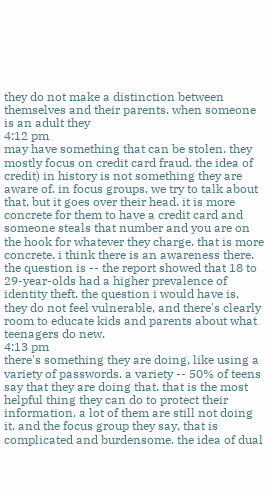they do not make a distinction between themselves and their parents. when someone is an adult they
4:12 pm
may have something that can be stolen. they mostly focus on credit card fraud. the idea of credit) in history is not something they are aware of. in focus groups, we try to talk about that, but it goes over their head. it is more concrete for them to have a credit card and someone steals that number and you are on the hook for whatever they charge. that is more concrete. i think there is an awareness there. the question is -- the report showed that 18 to 29-year-olds had a higher prevalence of identity theft. the question i would have is, they do not feel vulnerable, and there's clearly room to educate kids and parents about what teenagers do new.
4:13 pm
there's something they are doing, like using a variety of passwords. a variety -- 50% of teens say that they are doing that. that is the most helpful thing they can do to protect their information. a lot of them are still not doing it. and the focus group they say, that is complicated and burdensome. the idea of dual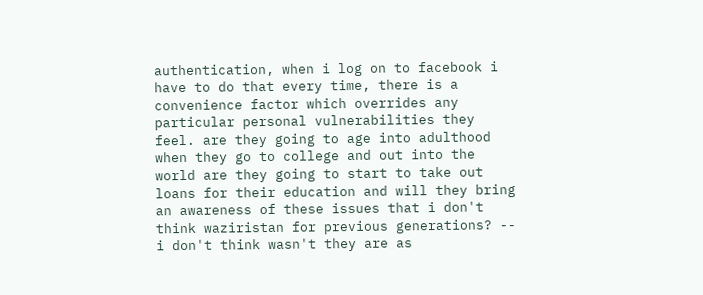authentication, when i log on to facebook i have to do that every time, there is a convenience factor which overrides any particular personal vulnerabilities they feel. are they going to age into adulthood when they go to college and out into the world are they going to start to take out loans for their education and will they bring an awareness of these issues that i don't think waziristan for previous generations? -- i don't think wasn't they are as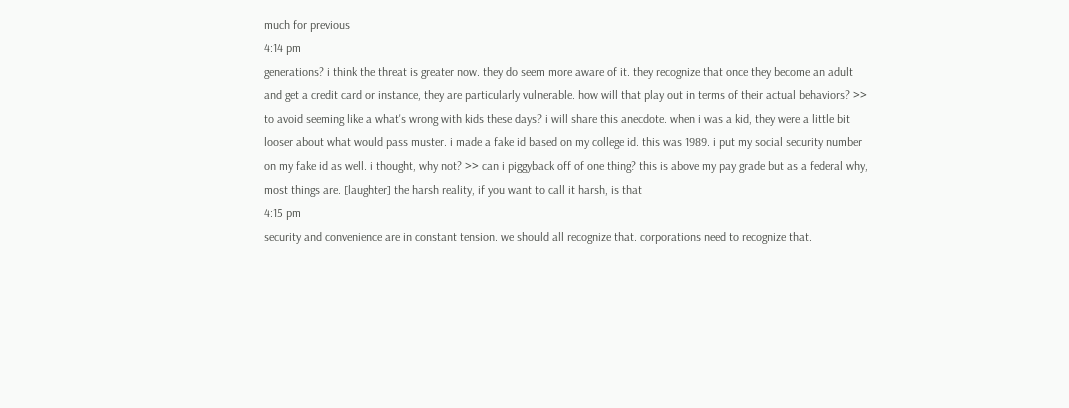much for previous
4:14 pm
generations? i think the threat is greater now. they do seem more aware of it. they recognize that once they become an adult and get a credit card or instance, they are particularly vulnerable. how will that play out in terms of their actual behaviors? >> to avoid seeming like a what's wrong with kids these days? i will share this anecdote. when i was a kid, they were a little bit looser about what would pass muster. i made a fake id based on my college id. this was 1989. i put my social security number on my fake id as well. i thought, why not? >> can i piggyback off of one thing? this is above my pay grade but as a federal why, most things are. [laughter] the harsh reality, if you want to call it harsh, is that
4:15 pm
security and convenience are in constant tension. we should all recognize that. corporations need to recognize that.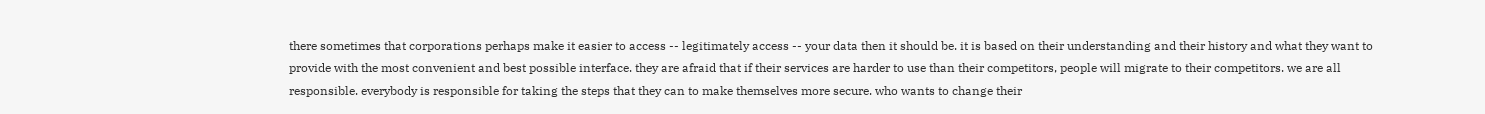there sometimes that corporations perhaps make it easier to access -- legitimately access -- your data then it should be. it is based on their understanding and their history and what they want to provide with the most convenient and best possible interface. they are afraid that if their services are harder to use than their competitors, people will migrate to their competitors. we are all responsible. everybody is responsible for taking the steps that they can to make themselves more secure. who wants to change their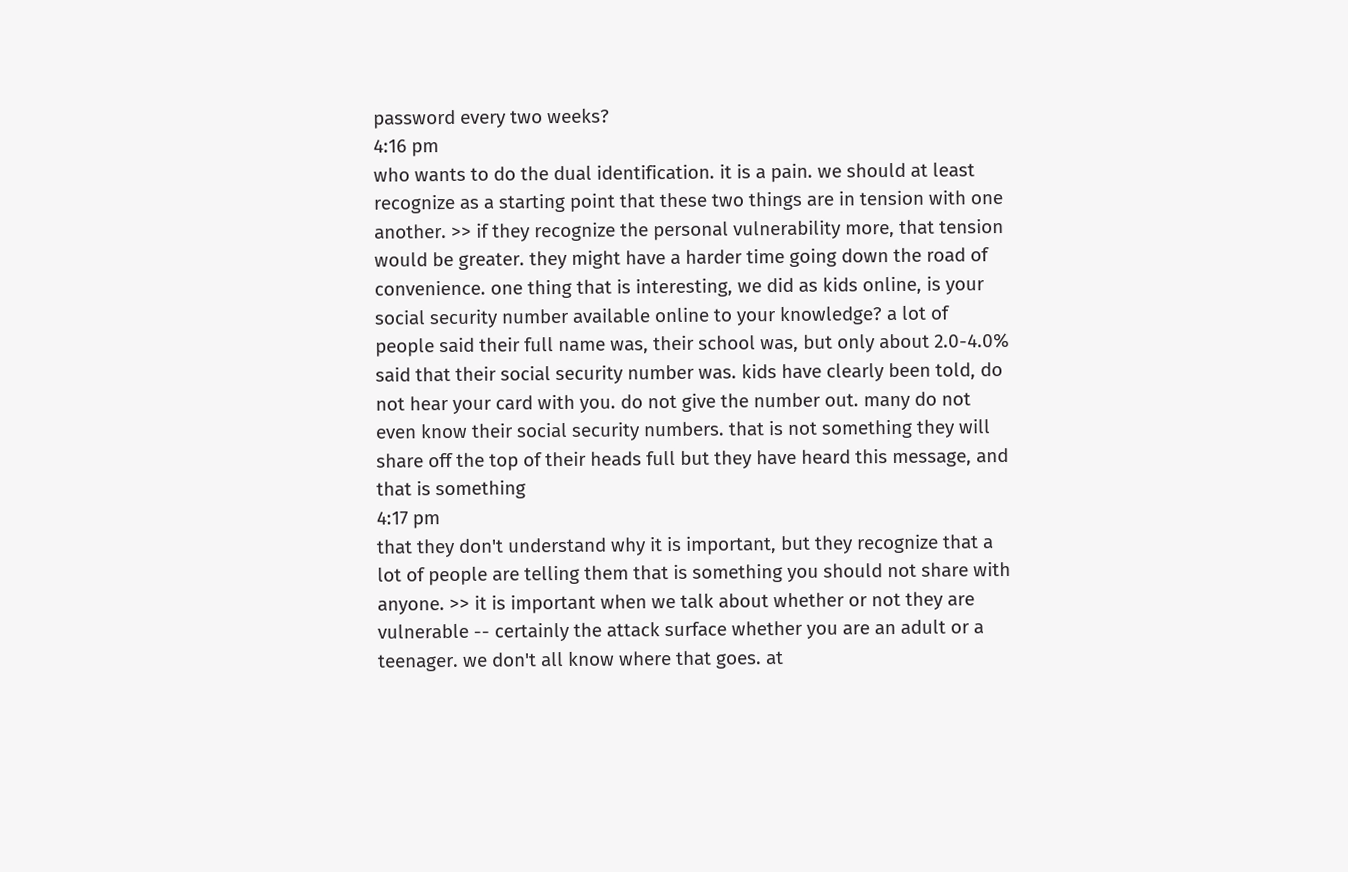password every two weeks?
4:16 pm
who wants to do the dual identification. it is a pain. we should at least recognize as a starting point that these two things are in tension with one another. >> if they recognize the personal vulnerability more, that tension would be greater. they might have a harder time going down the road of convenience. one thing that is interesting, we did as kids online, is your social security number available online to your knowledge? a lot of people said their full name was, their school was, but only about 2.0-4.0% said that their social security number was. kids have clearly been told, do not hear your card with you. do not give the number out. many do not even know their social security numbers. that is not something they will share off the top of their heads full but they have heard this message, and that is something
4:17 pm
that they don't understand why it is important, but they recognize that a lot of people are telling them that is something you should not share with anyone. >> it is important when we talk about whether or not they are vulnerable -- certainly the attack surface whether you are an adult or a teenager. we don't all know where that goes. at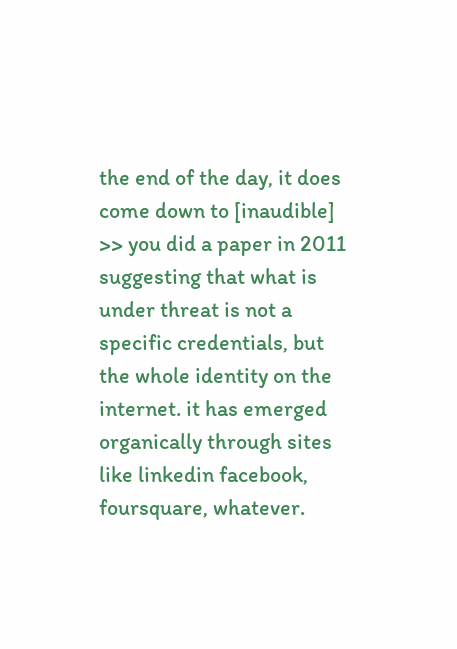the end of the day, it does come down to [inaudible] >> you did a paper in 2011 suggesting that what is under threat is not a specific credentials, but the whole identity on the internet. it has emerged organically through sites like linkedin facebook, foursquare, whatever.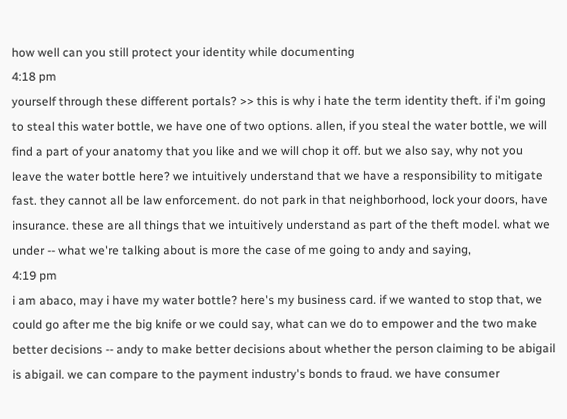how well can you still protect your identity while documenting
4:18 pm
yourself through these different portals? >> this is why i hate the term identity theft. if i'm going to steal this water bottle, we have one of two options. allen, if you steal the water bottle, we will find a part of your anatomy that you like and we will chop it off. but we also say, why not you leave the water bottle here? we intuitively understand that we have a responsibility to mitigate fast. they cannot all be law enforcement. do not park in that neighborhood, lock your doors, have insurance. these are all things that we intuitively understand as part of the theft model. what we under -- what we're talking about is more the case of me going to andy and saying,
4:19 pm
i am abaco, may i have my water bottle? here's my business card. if we wanted to stop that, we could go after me the big knife or we could say, what can we do to empower and the two make better decisions -- andy to make better decisions about whether the person claiming to be abigail is abigail. we can compare to the payment industry's bonds to fraud. we have consumer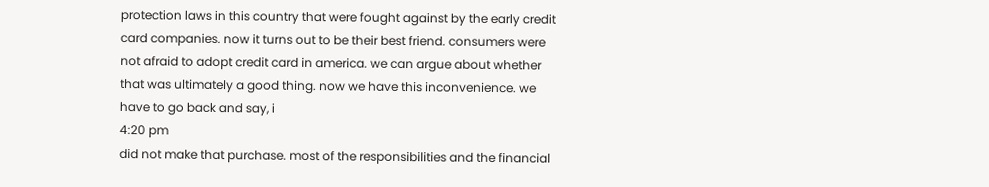protection laws in this country that were fought against by the early credit card companies. now it turns out to be their best friend. consumers were not afraid to adopt credit card in america. we can argue about whether that was ultimately a good thing. now we have this inconvenience. we have to go back and say, i
4:20 pm
did not make that purchase. most of the responsibilities and the financial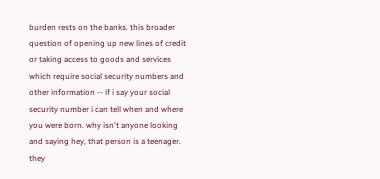burden rests on the banks. this broader question of opening up new lines of credit or taking access to goods and services which require social security numbers and other information -- if i say your social security number i can tell when and where you were born. why isn't anyone looking and saying hey, that person is a teenager. they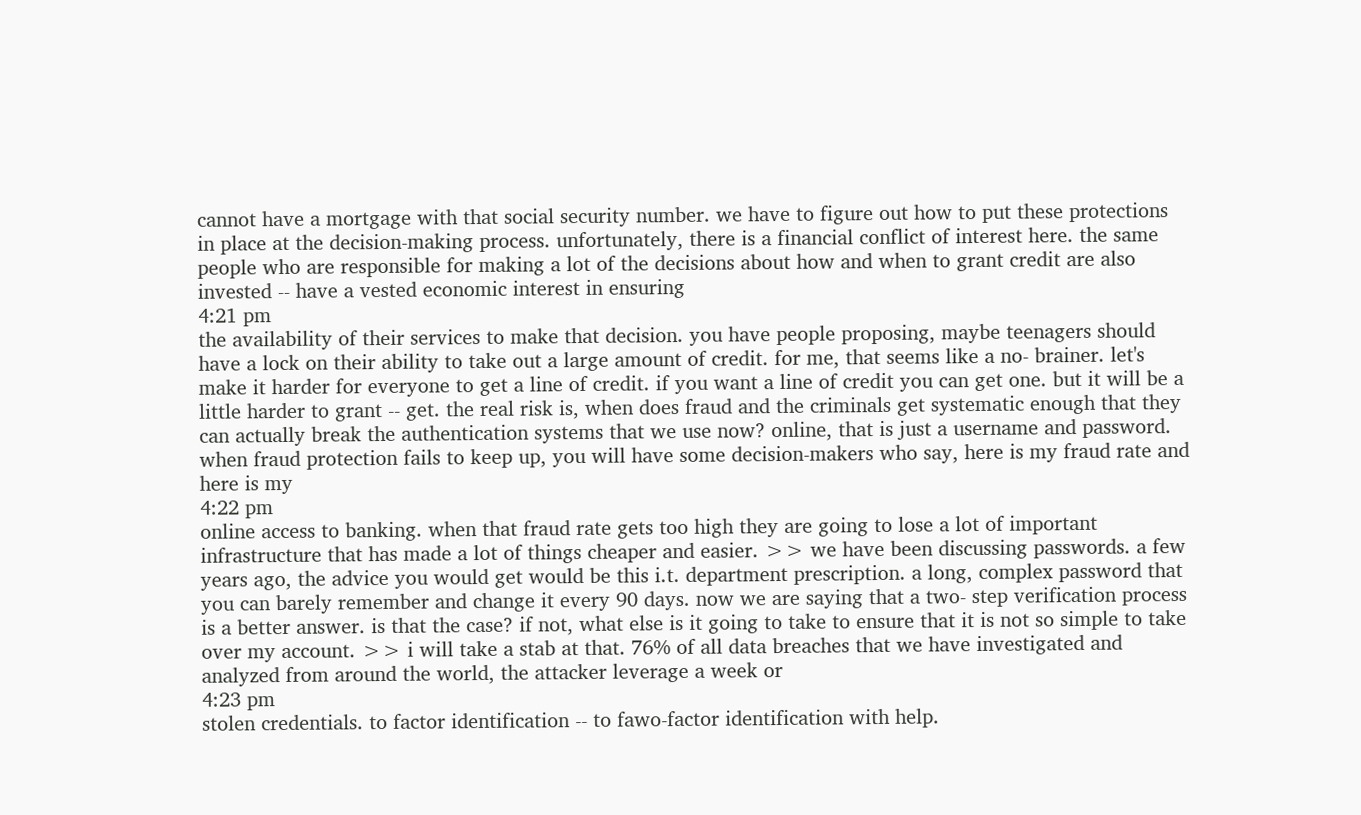cannot have a mortgage with that social security number. we have to figure out how to put these protections in place at the decision-making process. unfortunately, there is a financial conflict of interest here. the same people who are responsible for making a lot of the decisions about how and when to grant credit are also invested -- have a vested economic interest in ensuring
4:21 pm
the availability of their services to make that decision. you have people proposing, maybe teenagers should have a lock on their ability to take out a large amount of credit. for me, that seems like a no- brainer. let's make it harder for everyone to get a line of credit. if you want a line of credit you can get one. but it will be a little harder to grant -- get. the real risk is, when does fraud and the criminals get systematic enough that they can actually break the authentication systems that we use now? online, that is just a username and password. when fraud protection fails to keep up, you will have some decision-makers who say, here is my fraud rate and here is my
4:22 pm
online access to banking. when that fraud rate gets too high they are going to lose a lot of important infrastructure that has made a lot of things cheaper and easier. >> we have been discussing passwords. a few years ago, the advice you would get would be this i.t. department prescription. a long, complex password that you can barely remember and change it every 90 days. now we are saying that a two- step verification process is a better answer. is that the case? if not, what else is it going to take to ensure that it is not so simple to take over my account. >> i will take a stab at that. 76% of all data breaches that we have investigated and analyzed from around the world, the attacker leverage a week or
4:23 pm
stolen credentials. to factor identification -- to fawo-factor identification with help.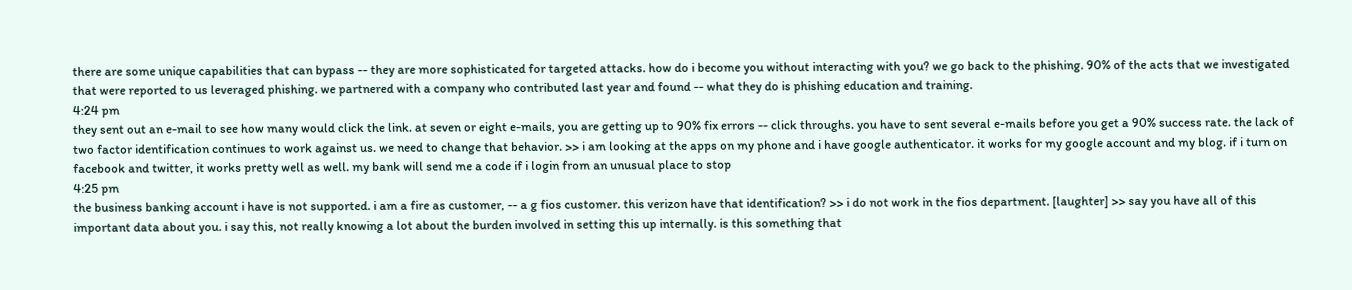there are some unique capabilities that can bypass -- they are more sophisticated for targeted attacks. how do i become you without interacting with you? we go back to the phishing. 90% of the acts that we investigated that were reported to us leveraged phishing. we partnered with a company who contributed last year and found -- what they do is phishing education and training.
4:24 pm
they sent out an e-mail to see how many would click the link. at seven or eight e-mails, you are getting up to 90% fix errors -- click throughs. you have to sent several e-mails before you get a 90% success rate. the lack of two factor identification continues to work against us. we need to change that behavior. >> i am looking at the apps on my phone and i have google authenticator. it works for my google account and my blog. if i turn on facebook and twitter, it works pretty well as well. my bank will send me a code if i login from an unusual place to stop
4:25 pm
the business banking account i have is not supported. i am a fire as customer, -- a g fios customer. this verizon have that identification? >> i do not work in the fios department. [laughter] >> say you have all of this important data about you. i say this, not really knowing a lot about the burden involved in setting this up internally. is this something that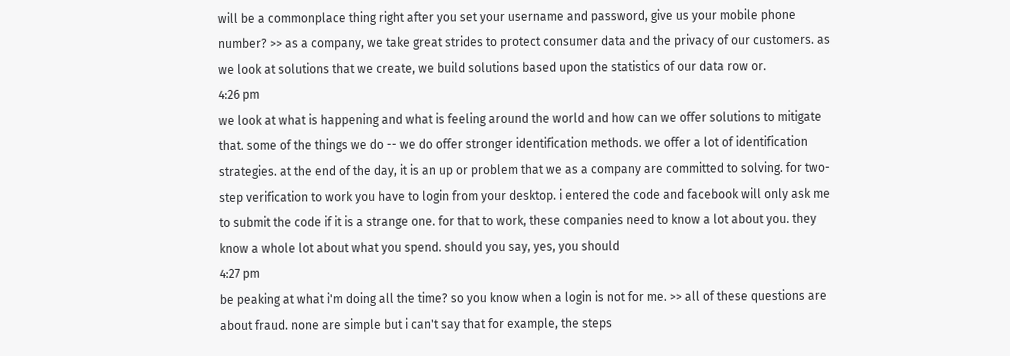will be a commonplace thing right after you set your username and password, give us your mobile phone number? >> as a company, we take great strides to protect consumer data and the privacy of our customers. as we look at solutions that we create, we build solutions based upon the statistics of our data row or.
4:26 pm
we look at what is happening and what is feeling around the world and how can we offer solutions to mitigate that. some of the things we do -- we do offer stronger identification methods. we offer a lot of identification strategies. at the end of the day, it is an up or problem that we as a company are committed to solving. for two-step verification to work you have to login from your desktop. i entered the code and facebook will only ask me to submit the code if it is a strange one. for that to work, these companies need to know a lot about you. they know a whole lot about what you spend. should you say, yes, you should
4:27 pm
be peaking at what i'm doing all the time? so you know when a login is not for me. >> all of these questions are about fraud. none are simple but i can't say that for example, the steps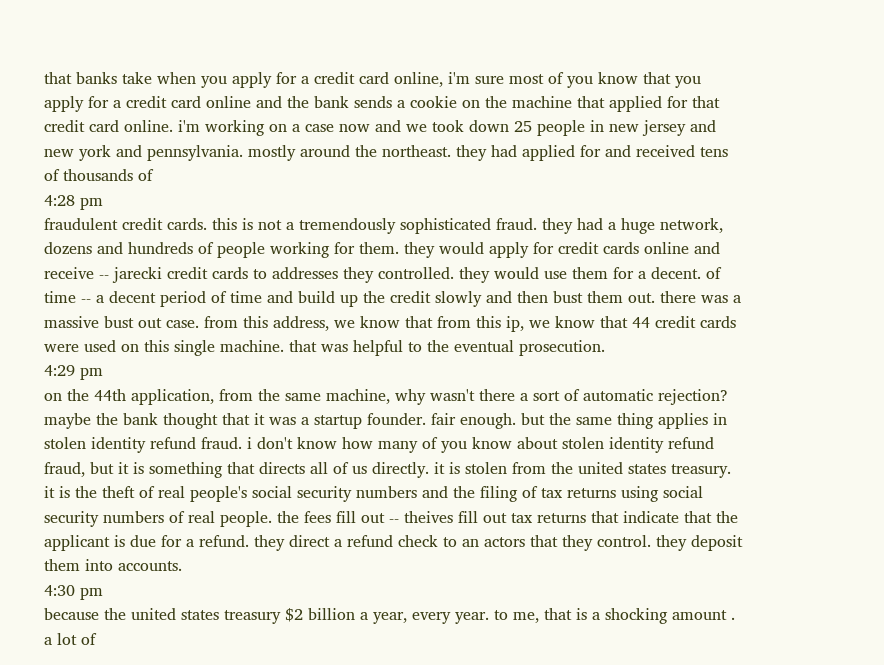that banks take when you apply for a credit card online, i'm sure most of you know that you apply for a credit card online and the bank sends a cookie on the machine that applied for that credit card online. i'm working on a case now and we took down 25 people in new jersey and new york and pennsylvania. mostly around the northeast. they had applied for and received tens of thousands of
4:28 pm
fraudulent credit cards. this is not a tremendously sophisticated fraud. they had a huge network, dozens and hundreds of people working for them. they would apply for credit cards online and receive -- jarecki credit cards to addresses they controlled. they would use them for a decent. of time -- a decent period of time and build up the credit slowly and then bust them out. there was a massive bust out case. from this address, we know that from this ip, we know that 44 credit cards were used on this single machine. that was helpful to the eventual prosecution.
4:29 pm
on the 44th application, from the same machine, why wasn't there a sort of automatic rejection? maybe the bank thought that it was a startup founder. fair enough. but the same thing applies in stolen identity refund fraud. i don't know how many of you know about stolen identity refund fraud, but it is something that directs all of us directly. it is stolen from the united states treasury. it is the theft of real people's social security numbers and the filing of tax returns using social security numbers of real people. the fees fill out -- theives fill out tax returns that indicate that the applicant is due for a refund. they direct a refund check to an actors that they control. they deposit them into accounts.
4:30 pm
because the united states treasury $2 billion a year, every year. to me, that is a shocking amount . a lot of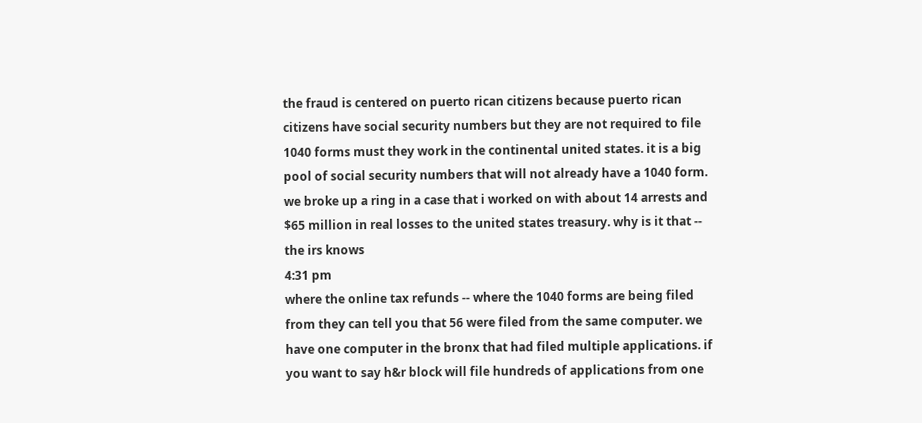the fraud is centered on puerto rican citizens because puerto rican citizens have social security numbers but they are not required to file 1040 forms must they work in the continental united states. it is a big pool of social security numbers that will not already have a 1040 form. we broke up a ring in a case that i worked on with about 14 arrests and $65 million in real losses to the united states treasury. why is it that -- the irs knows
4:31 pm
where the online tax refunds -- where the 1040 forms are being filed from they can tell you that 56 were filed from the same computer. we have one computer in the bronx that had filed multiple applications. if you want to say h&r block will file hundreds of applications from one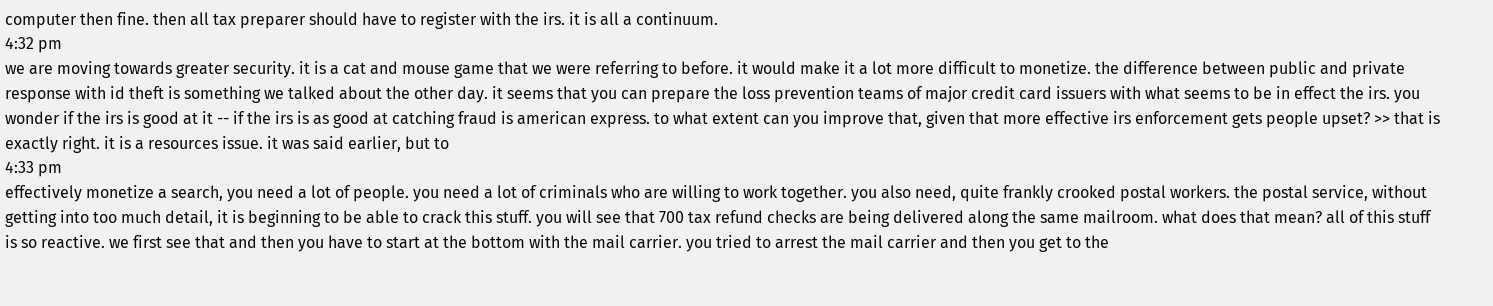computer then fine. then all tax preparer should have to register with the irs. it is all a continuum.
4:32 pm
we are moving towards greater security. it is a cat and mouse game that we were referring to before. it would make it a lot more difficult to monetize. the difference between public and private response with id theft is something we talked about the other day. it seems that you can prepare the loss prevention teams of major credit card issuers with what seems to be in effect the irs. you wonder if the irs is good at it -- if the irs is as good at catching fraud is american express. to what extent can you improve that, given that more effective irs enforcement gets people upset? >> that is exactly right. it is a resources issue. it was said earlier, but to
4:33 pm
effectively monetize a search, you need a lot of people. you need a lot of criminals who are willing to work together. you also need, quite frankly crooked postal workers. the postal service, without getting into too much detail, it is beginning to be able to crack this stuff. you will see that 700 tax refund checks are being delivered along the same mailroom. what does that mean? all of this stuff is so reactive. we first see that and then you have to start at the bottom with the mail carrier. you tried to arrest the mail carrier and then you get to the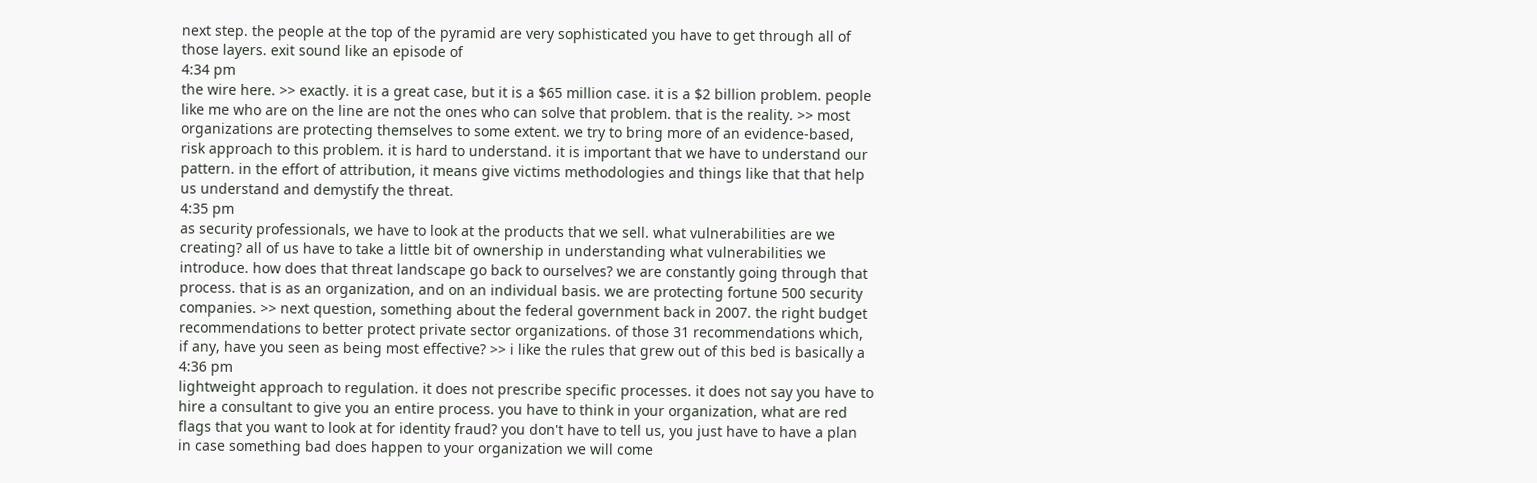next step. the people at the top of the pyramid are very sophisticated you have to get through all of those layers. exit sound like an episode of
4:34 pm
the wire here. >> exactly. it is a great case, but it is a $65 million case. it is a $2 billion problem. people like me who are on the line are not the ones who can solve that problem. that is the reality. >> most organizations are protecting themselves to some extent. we try to bring more of an evidence-based, risk approach to this problem. it is hard to understand. it is important that we have to understand our pattern. in the effort of attribution, it means give victims methodologies and things like that that help us understand and demystify the threat.
4:35 pm
as security professionals, we have to look at the products that we sell. what vulnerabilities are we creating? all of us have to take a little bit of ownership in understanding what vulnerabilities we introduce. how does that threat landscape go back to ourselves? we are constantly going through that process. that is as an organization, and on an individual basis. we are protecting fortune 500 security companies. >> next question, something about the federal government back in 2007. the right budget recommendations to better protect private sector organizations. of those 31 recommendations which, if any, have you seen as being most effective? >> i like the rules that grew out of this bed is basically a
4:36 pm
lightweight approach to regulation. it does not prescribe specific processes. it does not say you have to hire a consultant to give you an entire process. you have to think in your organization, what are red flags that you want to look at for identity fraud? you don't have to tell us, you just have to have a plan in case something bad does happen to your organization we will come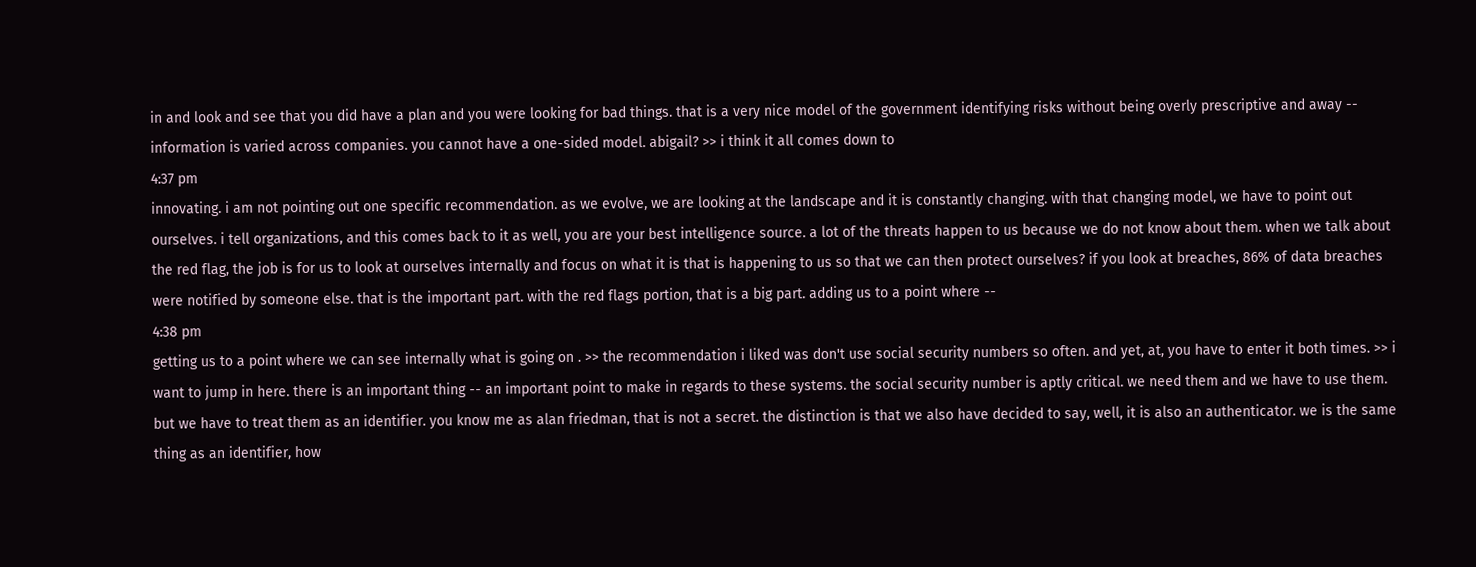in and look and see that you did have a plan and you were looking for bad things. that is a very nice model of the government identifying risks without being overly prescriptive and away -- information is varied across companies. you cannot have a one-sided model. abigail? >> i think it all comes down to
4:37 pm
innovating. i am not pointing out one specific recommendation. as we evolve, we are looking at the landscape and it is constantly changing. with that changing model, we have to point out ourselves. i tell organizations, and this comes back to it as well, you are your best intelligence source. a lot of the threats happen to us because we do not know about them. when we talk about the red flag, the job is for us to look at ourselves internally and focus on what it is that is happening to us so that we can then protect ourselves? if you look at breaches, 86% of data breaches were notified by someone else. that is the important part. with the red flags portion, that is a big part. adding us to a point where --
4:38 pm
getting us to a point where we can see internally what is going on . >> the recommendation i liked was don't use social security numbers so often. and yet, at, you have to enter it both times. >> i want to jump in here. there is an important thing -- an important point to make in regards to these systems. the social security number is aptly critical. we need them and we have to use them. but we have to treat them as an identifier. you know me as alan friedman, that is not a secret. the distinction is that we also have decided to say, well, it is also an authenticator. we is the same thing as an identifier, how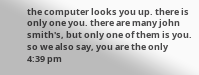the computer looks you up. there is only one you. there are many john smith's, but only one of them is you. so we also say, you are the only
4:39 pm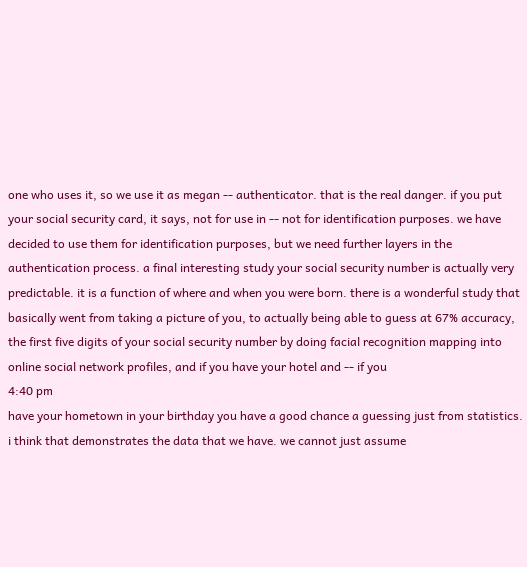one who uses it, so we use it as megan -- authenticator. that is the real danger. if you put your social security card, it says, not for use in -- not for identification purposes. we have decided to use them for identification purposes, but we need further layers in the authentication process. a final interesting study your social security number is actually very predictable. it is a function of where and when you were born. there is a wonderful study that basically went from taking a picture of you, to actually being able to guess at 67% accuracy, the first five digits of your social security number by doing facial recognition mapping into online social network profiles, and if you have your hotel and -- if you
4:40 pm
have your hometown in your birthday you have a good chance a guessing just from statistics. i think that demonstrates the data that we have. we cannot just assume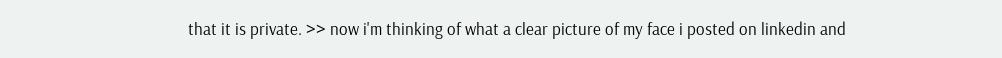that it is private. >> now i'm thinking of what a clear picture of my face i posted on linkedin and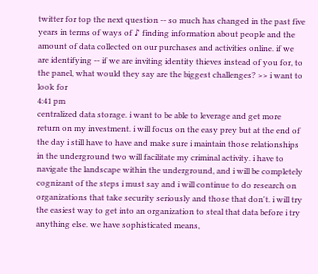twitter for top the next question -- so much has changed in the past five years in terms of ways of ♪ finding information about people and the amount of data collected on our purchases and activities online. if we are identifying -- if we are inviting identity thieves instead of you for, to the panel, what would they say are the biggest challenges? >> i want to look for
4:41 pm
centralized data storage. i want to be able to leverage and get more return on my investment. i will focus on the easy prey but at the end of the day i still have to have and make sure i maintain those relationships in the underground two will facilitate my criminal activity. i have to navigate the landscape within the underground, and i will be completely cognizant of the steps i must say and i will continue to do research on organizations that take security seriously and those that don't. i will try the easiest way to get into an organization to steal that data before i try anything else. we have sophisticated means,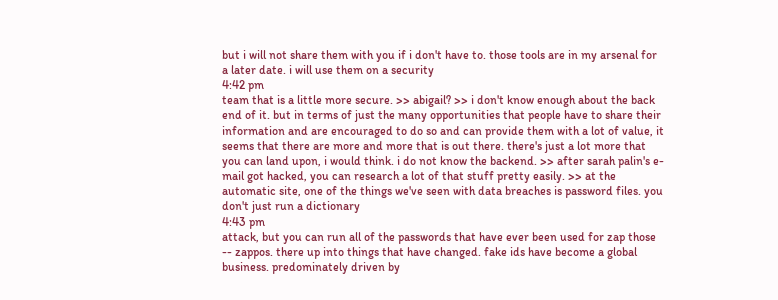but i will not share them with you if i don't have to. those tools are in my arsenal for a later date. i will use them on a security
4:42 pm
team that is a little more secure. >> abigail? >> i don't know enough about the back end of it. but in terms of just the many opportunities that people have to share their information and are encouraged to do so and can provide them with a lot of value, it seems that there are more and more that is out there. there's just a lot more that you can land upon, i would think. i do not know the backend. >> after sarah palin's e-mail got hacked, you can research a lot of that stuff pretty easily. >> at the automatic site, one of the things we've seen with data breaches is password files. you don't just run a dictionary
4:43 pm
attack, but you can run all of the passwords that have ever been used for zap those -- zappos. there up into things that have changed. fake ids have become a global business. predominately driven by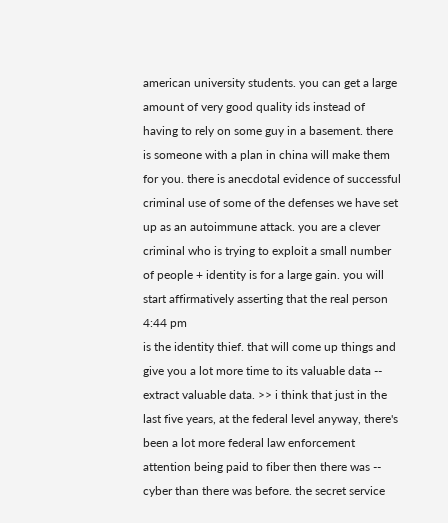american university students. you can get a large amount of very good quality ids instead of having to rely on some guy in a basement. there is someone with a plan in china will make them for you. there is anecdotal evidence of successful criminal use of some of the defenses we have set up as an autoimmune attack. you are a clever criminal who is trying to exploit a small number of people + identity is for a large gain. you will start affirmatively asserting that the real person
4:44 pm
is the identity thief. that will come up things and give you a lot more time to its valuable data -- extract valuable data. >> i think that just in the last five years, at the federal level anyway, there's been a lot more federal law enforcement attention being paid to fiber then there was -- cyber than there was before. the secret service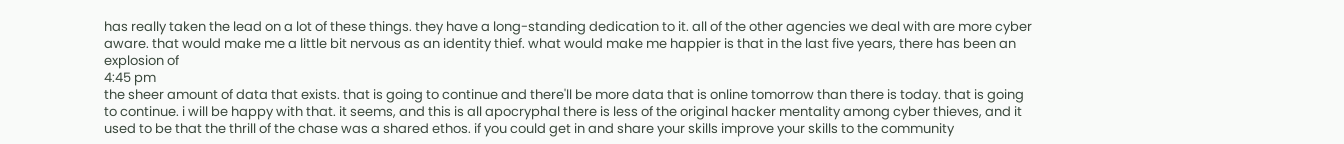has really taken the lead on a lot of these things. they have a long-standing dedication to it. all of the other agencies we deal with are more cyber aware. that would make me a little bit nervous as an identity thief. what would make me happier is that in the last five years, there has been an explosion of
4:45 pm
the sheer amount of data that exists. that is going to continue and there'll be more data that is online tomorrow than there is today. that is going to continue. i will be happy with that. it seems, and this is all apocryphal there is less of the original hacker mentality among cyber thieves, and it used to be that the thrill of the chase was a shared ethos. if you could get in and share your skills improve your skills to the community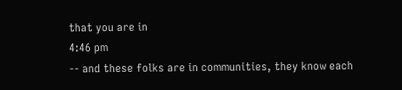that you are in
4:46 pm
-- and these folks are in communities, they know each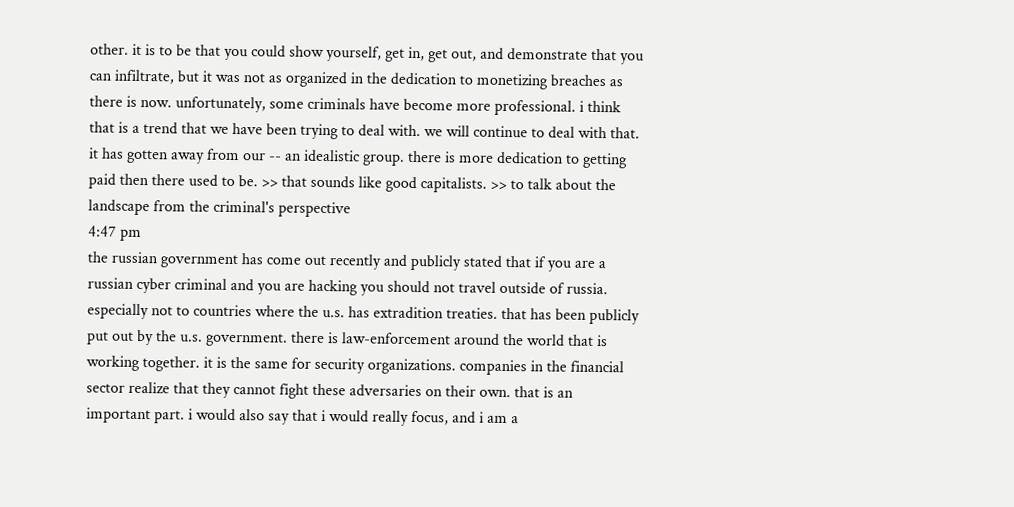other. it is to be that you could show yourself, get in, get out, and demonstrate that you can infiltrate, but it was not as organized in the dedication to monetizing breaches as there is now. unfortunately, some criminals have become more professional. i think that is a trend that we have been trying to deal with. we will continue to deal with that. it has gotten away from our -- an idealistic group. there is more dedication to getting paid then there used to be. >> that sounds like good capitalists. >> to talk about the landscape from the criminal's perspective
4:47 pm
the russian government has come out recently and publicly stated that if you are a russian cyber criminal and you are hacking you should not travel outside of russia. especially not to countries where the u.s. has extradition treaties. that has been publicly put out by the u.s. government. there is law-enforcement around the world that is working together. it is the same for security organizations. companies in the financial sector realize that they cannot fight these adversaries on their own. that is an important part. i would also say that i would really focus, and i am a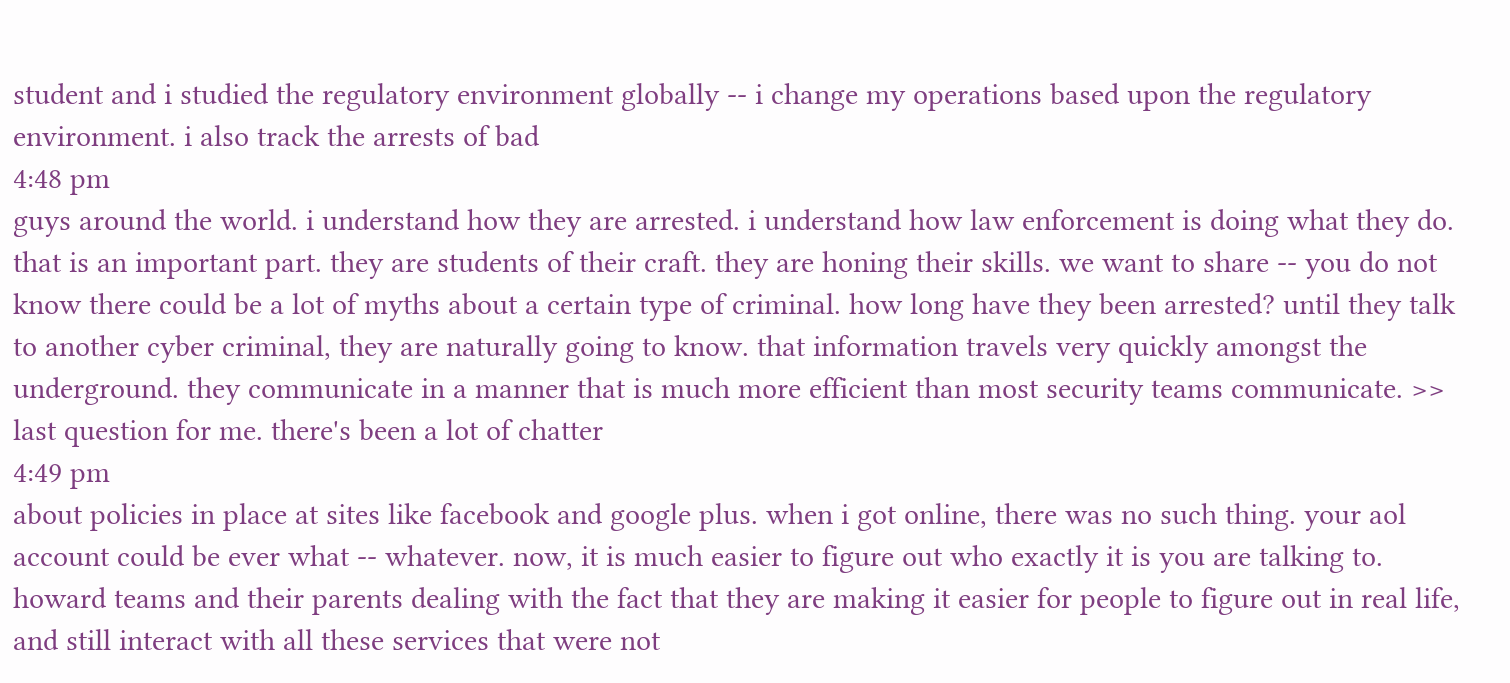student and i studied the regulatory environment globally -- i change my operations based upon the regulatory environment. i also track the arrests of bad
4:48 pm
guys around the world. i understand how they are arrested. i understand how law enforcement is doing what they do. that is an important part. they are students of their craft. they are honing their skills. we want to share -- you do not know there could be a lot of myths about a certain type of criminal. how long have they been arrested? until they talk to another cyber criminal, they are naturally going to know. that information travels very quickly amongst the underground. they communicate in a manner that is much more efficient than most security teams communicate. >> last question for me. there's been a lot of chatter
4:49 pm
about policies in place at sites like facebook and google plus. when i got online, there was no such thing. your aol account could be ever what -- whatever. now, it is much easier to figure out who exactly it is you are talking to. howard teams and their parents dealing with the fact that they are making it easier for people to figure out in real life, and still interact with all these services that were not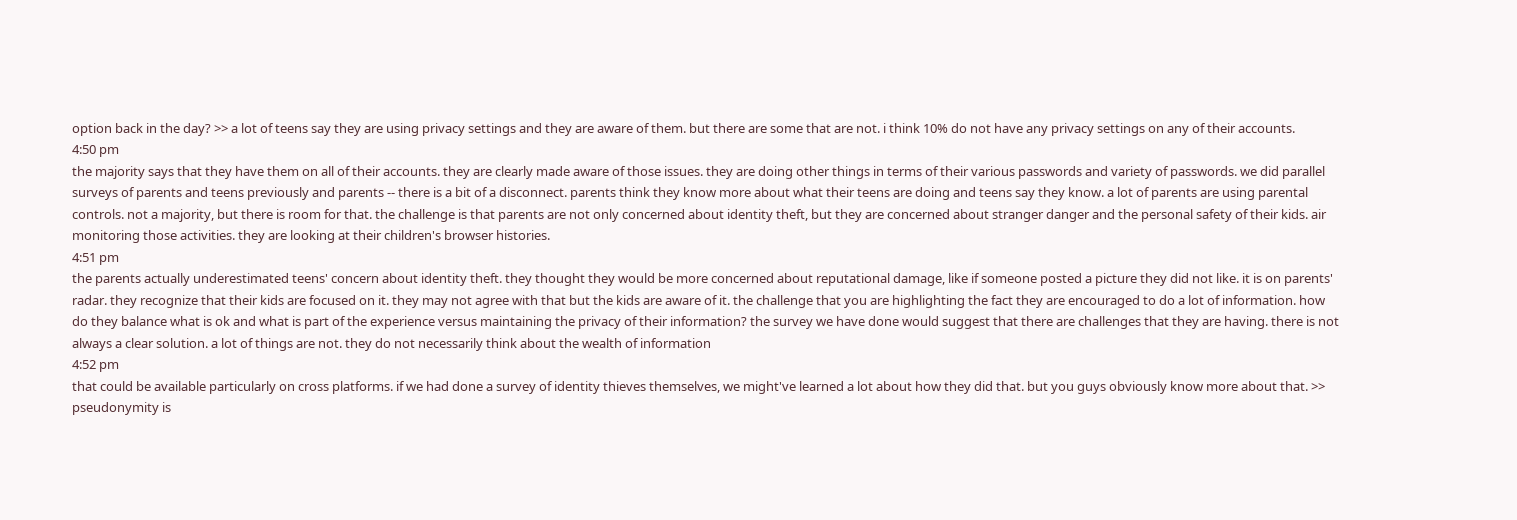option back in the day? >> a lot of teens say they are using privacy settings and they are aware of them. but there are some that are not. i think 10% do not have any privacy settings on any of their accounts.
4:50 pm
the majority says that they have them on all of their accounts. they are clearly made aware of those issues. they are doing other things in terms of their various passwords and variety of passwords. we did parallel surveys of parents and teens previously and parents -- there is a bit of a disconnect. parents think they know more about what their teens are doing and teens say they know. a lot of parents are using parental controls. not a majority, but there is room for that. the challenge is that parents are not only concerned about identity theft, but they are concerned about stranger danger and the personal safety of their kids. air monitoring those activities. they are looking at their children's browser histories.
4:51 pm
the parents actually underestimated teens' concern about identity theft. they thought they would be more concerned about reputational damage, like if someone posted a picture they did not like. it is on parents' radar. they recognize that their kids are focused on it. they may not agree with that but the kids are aware of it. the challenge that you are highlighting the fact they are encouraged to do a lot of information. how do they balance what is ok and what is part of the experience versus maintaining the privacy of their information? the survey we have done would suggest that there are challenges that they are having. there is not always a clear solution. a lot of things are not. they do not necessarily think about the wealth of information
4:52 pm
that could be available particularly on cross platforms. if we had done a survey of identity thieves themselves, we might've learned a lot about how they did that. but you guys obviously know more about that. >> pseudonymity is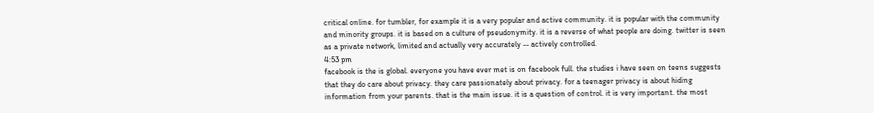critical online. for tumbler, for example it is a very popular and active community. it is popular with the community and minority groups. it is based on a culture of pseudonymity. it is a reverse of what people are doing. twitter is seen as a private network, limited and actually very accurately -- actively controlled.
4:53 pm
facebook is the is global. everyone you have ever met is on facebook full. the studies i have seen on teens suggests that they do care about privacy. they care passionately about privacy. for a teenager privacy is about hiding information from your parents. that is the main issue. it is a question of control. it is very important. the most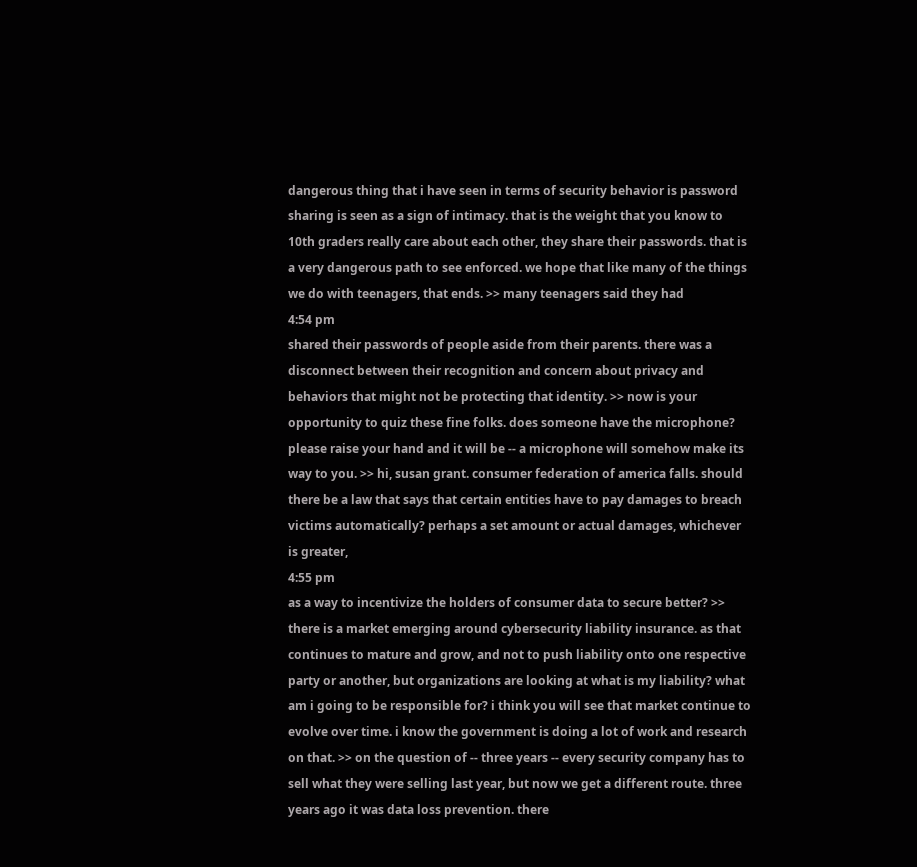dangerous thing that i have seen in terms of security behavior is password sharing is seen as a sign of intimacy. that is the weight that you know to 10th graders really care about each other, they share their passwords. that is a very dangerous path to see enforced. we hope that like many of the things we do with teenagers, that ends. >> many teenagers said they had
4:54 pm
shared their passwords of people aside from their parents. there was a disconnect between their recognition and concern about privacy and behaviors that might not be protecting that identity. >> now is your opportunity to quiz these fine folks. does someone have the microphone? please raise your hand and it will be -- a microphone will somehow make its way to you. >> hi, susan grant. consumer federation of america falls. should there be a law that says that certain entities have to pay damages to breach victims automatically? perhaps a set amount or actual damages, whichever is greater,
4:55 pm
as a way to incentivize the holders of consumer data to secure better? >> there is a market emerging around cybersecurity liability insurance. as that continues to mature and grow, and not to push liability onto one respective party or another, but organizations are looking at what is my liability? what am i going to be responsible for? i think you will see that market continue to evolve over time. i know the government is doing a lot of work and research on that. >> on the question of -- three years -- every security company has to sell what they were selling last year, but now we get a different route. three years ago it was data loss prevention. there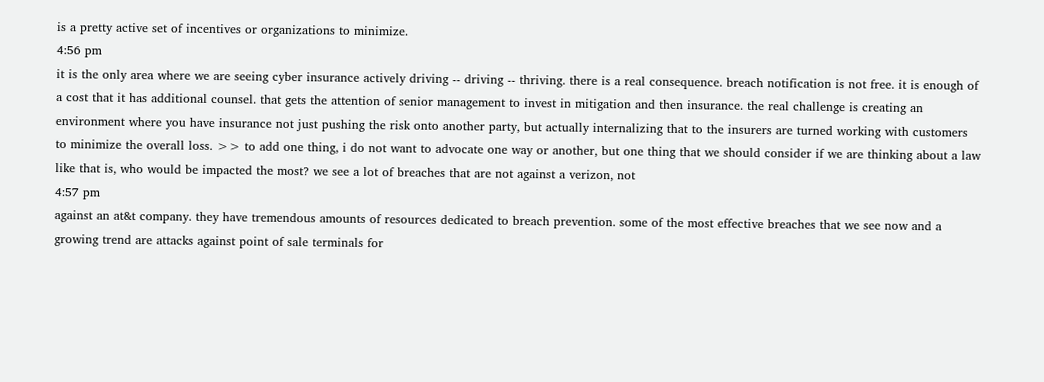is a pretty active set of incentives or organizations to minimize.
4:56 pm
it is the only area where we are seeing cyber insurance actively driving -- driving -- thriving. there is a real consequence. breach notification is not free. it is enough of a cost that it has additional counsel. that gets the attention of senior management to invest in mitigation and then insurance. the real challenge is creating an environment where you have insurance not just pushing the risk onto another party, but actually internalizing that to the insurers are turned working with customers to minimize the overall loss. >> to add one thing, i do not want to advocate one way or another, but one thing that we should consider if we are thinking about a law like that is, who would be impacted the most? we see a lot of breaches that are not against a verizon, not
4:57 pm
against an at&t company. they have tremendous amounts of resources dedicated to breach prevention. some of the most effective breaches that we see now and a growing trend are attacks against point of sale terminals for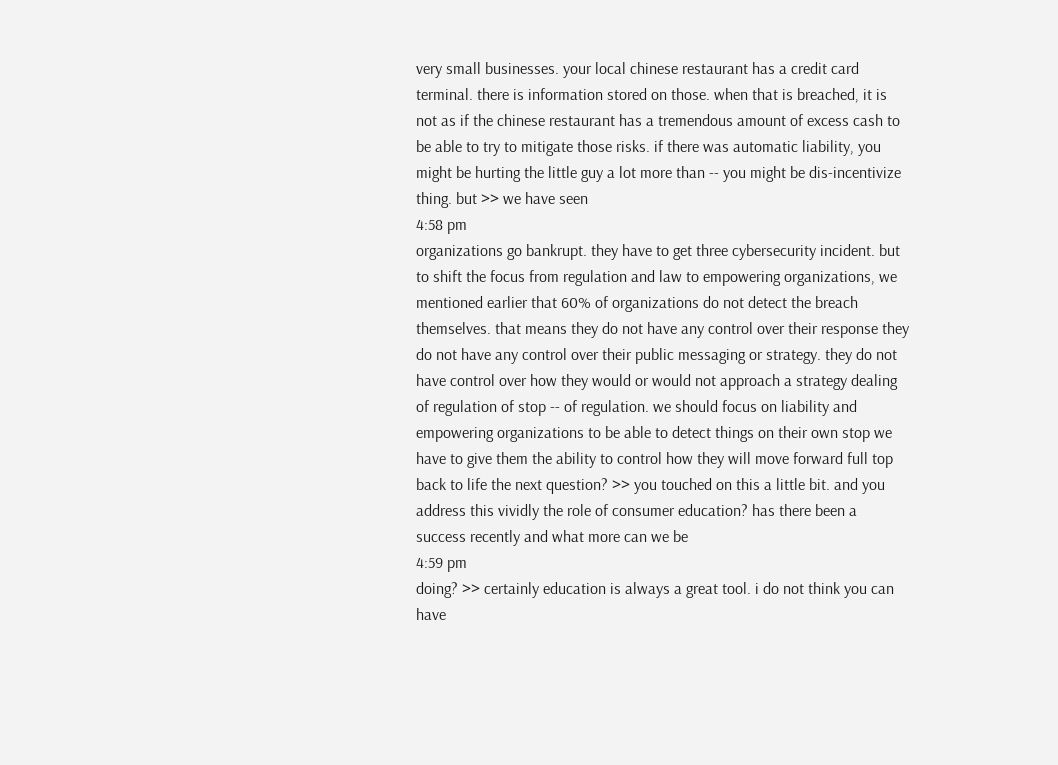very small businesses. your local chinese restaurant has a credit card terminal. there is information stored on those. when that is breached, it is not as if the chinese restaurant has a tremendous amount of excess cash to be able to try to mitigate those risks. if there was automatic liability, you might be hurting the little guy a lot more than -- you might be dis-incentivize thing. but >> we have seen
4:58 pm
organizations go bankrupt. they have to get three cybersecurity incident. but to shift the focus from regulation and law to empowering organizations, we mentioned earlier that 60% of organizations do not detect the breach themselves. that means they do not have any control over their response they do not have any control over their public messaging or strategy. they do not have control over how they would or would not approach a strategy dealing of regulation of stop -- of regulation. we should focus on liability and empowering organizations to be able to detect things on their own stop we have to give them the ability to control how they will move forward full top back to life the next question? >> you touched on this a little bit. and you address this vividly the role of consumer education? has there been a success recently and what more can we be
4:59 pm
doing? >> certainly education is always a great tool. i do not think you can have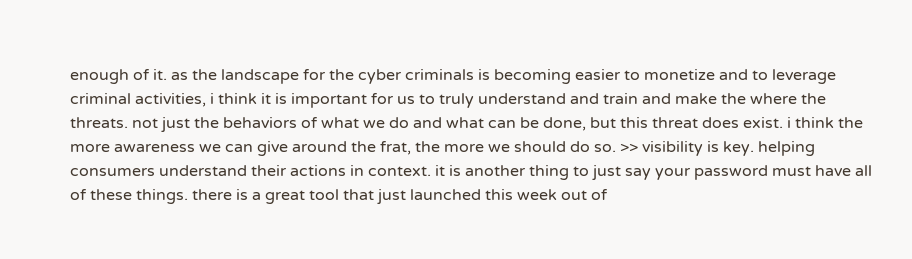enough of it. as the landscape for the cyber criminals is becoming easier to monetize and to leverage criminal activities, i think it is important for us to truly understand and train and make the where the threats. not just the behaviors of what we do and what can be done, but this threat does exist. i think the more awareness we can give around the frat, the more we should do so. >> visibility is key. helping consumers understand their actions in context. it is another thing to just say your password must have all of these things. there is a great tool that just launched this week out of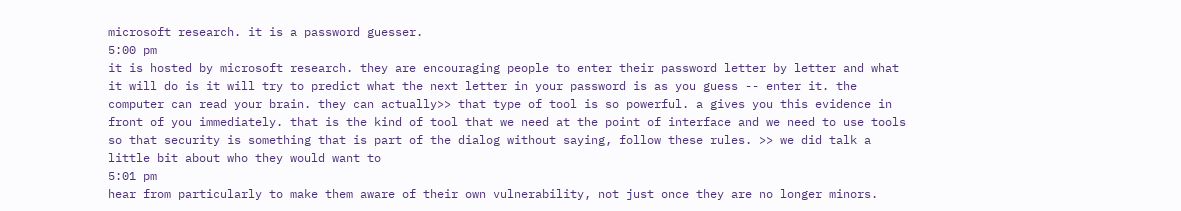microsoft research. it is a password guesser.
5:00 pm
it is hosted by microsoft research. they are encouraging people to enter their password letter by letter and what it will do is it will try to predict what the next letter in your password is as you guess -- enter it. the computer can read your brain. they can actually>> that type of tool is so powerful. a gives you this evidence in front of you immediately. that is the kind of tool that we need at the point of interface and we need to use tools so that security is something that is part of the dialog without saying, follow these rules. >> we did talk a little bit about who they would want to
5:01 pm
hear from particularly to make them aware of their own vulnerability, not just once they are no longer minors.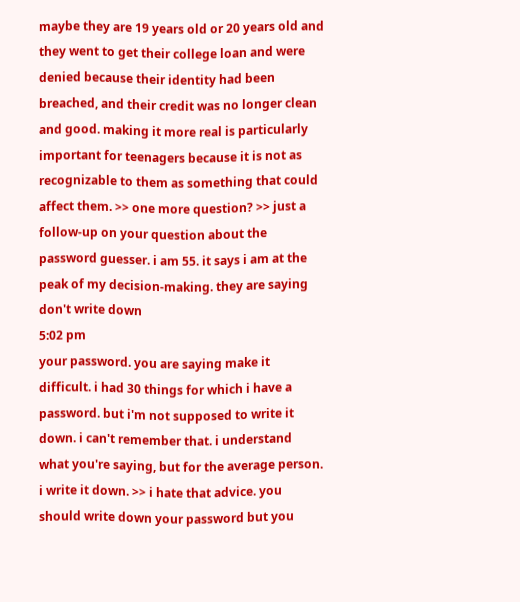maybe they are 19 years old or 20 years old and they went to get their college loan and were denied because their identity had been breached, and their credit was no longer clean and good. making it more real is particularly important for teenagers because it is not as recognizable to them as something that could affect them. >> one more question? >> just a follow-up on your question about the password guesser. i am 55. it says i am at the peak of my decision-making. they are saying don't write down
5:02 pm
your password. you are saying make it difficult. i had 30 things for which i have a password. but i'm not supposed to write it down. i can't remember that. i understand what you're saying, but for the average person. i write it down. >> i hate that advice. you should write down your password but you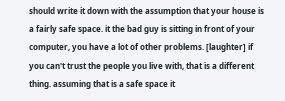should write it down with the assumption that your house is a fairly safe space. it the bad guy is sitting in front of your computer, you have a lot of other problems. [laughter] if you can't trust the people you live with, that is a different thing. assuming that is a safe space it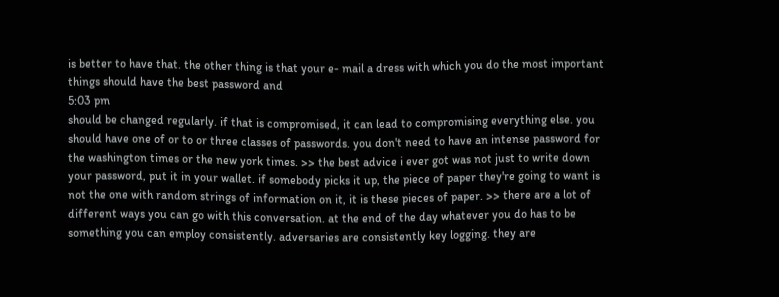is better to have that. the other thing is that your e- mail a dress with which you do the most important things should have the best password and
5:03 pm
should be changed regularly. if that is compromised, it can lead to compromising everything else. you should have one of or to or three classes of passwords. you don't need to have an intense password for the washington times or the new york times. >> the best advice i ever got was not just to write down your password, put it in your wallet. if somebody picks it up, the piece of paper they're going to want is not the one with random strings of information on it, it is these pieces of paper. >> there are a lot of different ways you can go with this conversation. at the end of the day whatever you do has to be something you can employ consistently. adversaries are consistently key logging. they are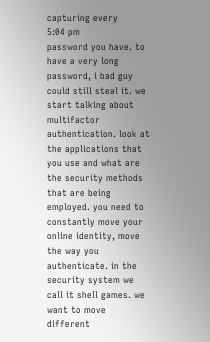capturing every
5:04 pm
password you have. to have a very long password, i bad guy could still steal it. we start talking about multifactor authentication. look at the applications that you use and what are the security methods that are being employed. you need to constantly move your online identity, move the way you authenticate. in the security system we call it shell games. we want to move different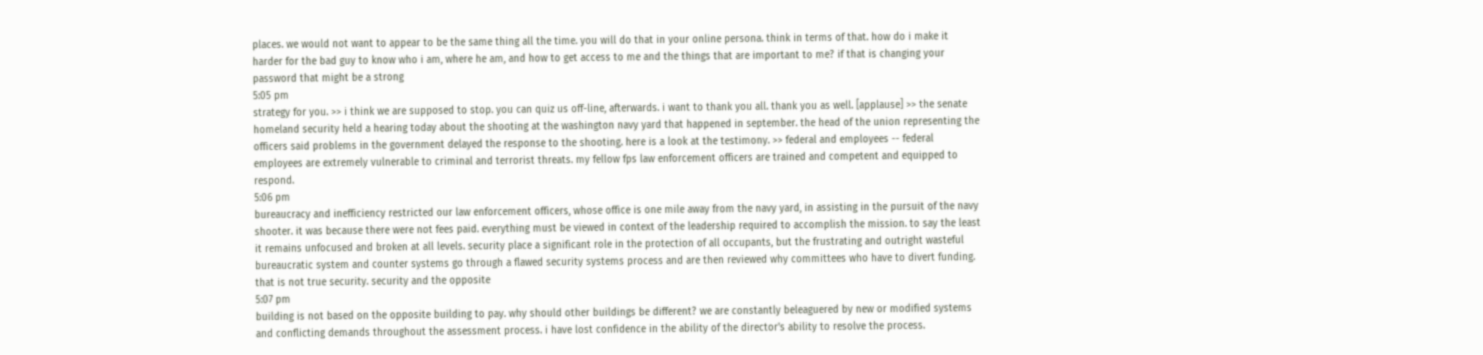places. we would not want to appear to be the same thing all the time. you will do that in your online persona. think in terms of that. how do i make it harder for the bad guy to know who i am, where he am, and how to get access to me and the things that are important to me? if that is changing your password that might be a strong
5:05 pm
strategy for you. >> i think we are supposed to stop. you can quiz us off-line, afterwards. i want to thank you all. thank you as well. [applause] >> the senate homeland security held a hearing today about the shooting at the washington navy yard that happened in september. the head of the union representing the officers said problems in the government delayed the response to the shooting. here is a look at the testimony. >> federal and employees -- federal employees are extremely vulnerable to criminal and terrorist threats. my fellow fps law enforcement officers are trained and competent and equipped to respond.
5:06 pm
bureaucracy and inefficiency restricted our law enforcement officers, whose office is one mile away from the navy yard, in assisting in the pursuit of the navy shooter. it was because there were not fees paid. everything must be viewed in context of the leadership required to accomplish the mission. to say the least it remains unfocused and broken at all levels. security place a significant role in the protection of all occupants, but the frustrating and outright wasteful bureaucratic system and counter systems go through a flawed security systems process and are then reviewed why committees who have to divert funding. that is not true security. security and the opposite
5:07 pm
building is not based on the opposite building to pay. why should other buildings be different? we are constantly beleaguered by new or modified systems and conflicting demands throughout the assessment process. i have lost confidence in the ability of the director's ability to resolve the process.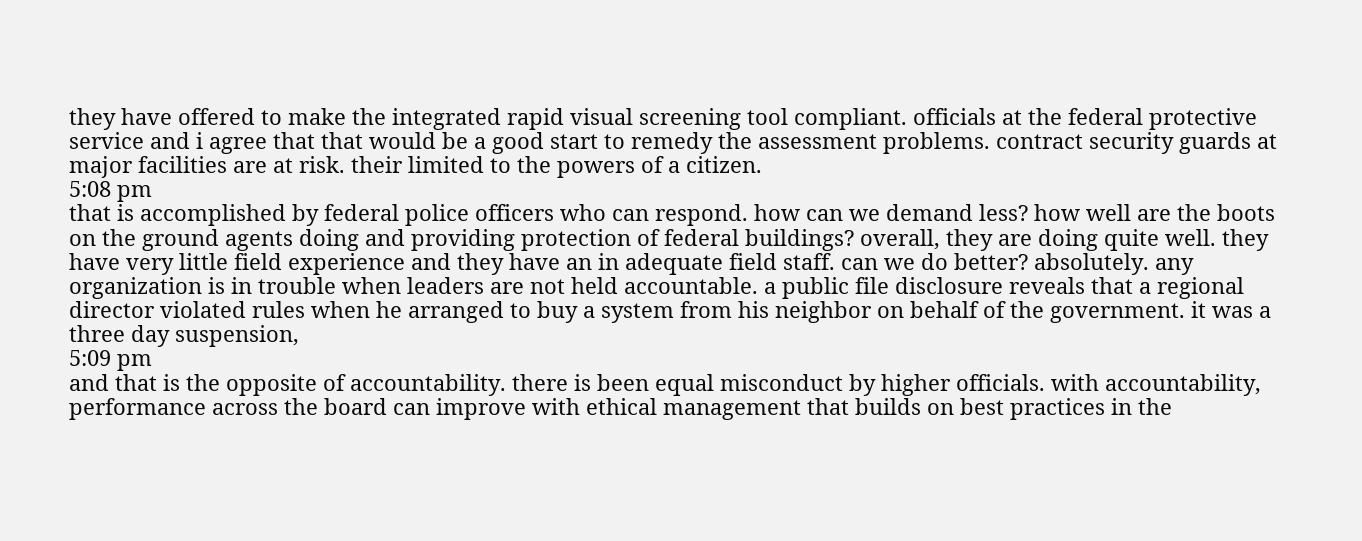they have offered to make the integrated rapid visual screening tool compliant. officials at the federal protective service and i agree that that would be a good start to remedy the assessment problems. contract security guards at major facilities are at risk. their limited to the powers of a citizen.
5:08 pm
that is accomplished by federal police officers who can respond. how can we demand less? how well are the boots on the ground agents doing and providing protection of federal buildings? overall, they are doing quite well. they have very little field experience and they have an in adequate field staff. can we do better? absolutely. any organization is in trouble when leaders are not held accountable. a public file disclosure reveals that a regional director violated rules when he arranged to buy a system from his neighbor on behalf of the government. it was a three day suspension,
5:09 pm
and that is the opposite of accountability. there is been equal misconduct by higher officials. with accountability, performance across the board can improve with ethical management that builds on best practices in the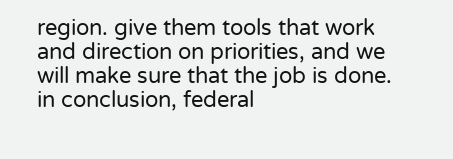region. give them tools that work and direction on priorities, and we will make sure that the job is done. in conclusion, federal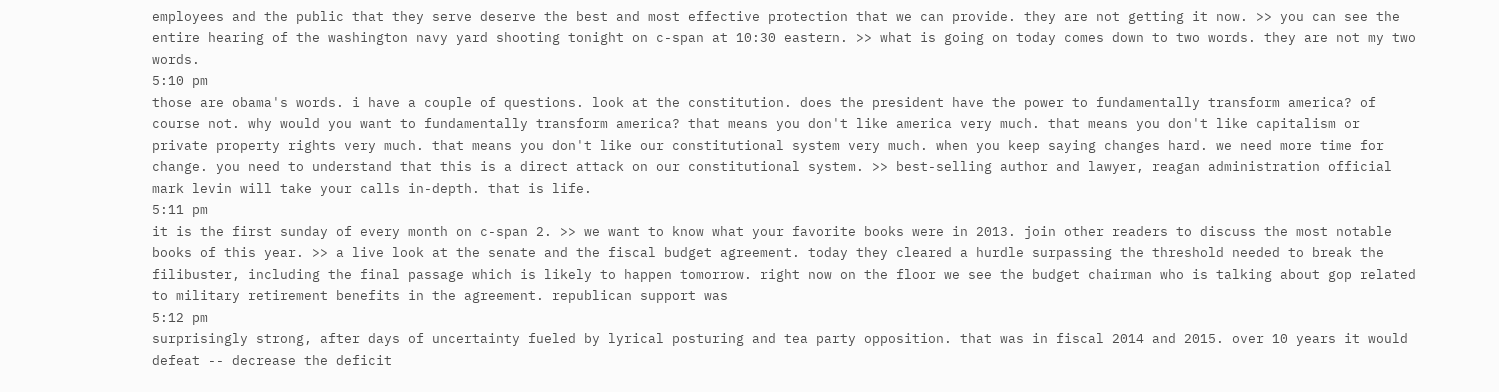employees and the public that they serve deserve the best and most effective protection that we can provide. they are not getting it now. >> you can see the entire hearing of the washington navy yard shooting tonight on c-span at 10:30 eastern. >> what is going on today comes down to two words. they are not my two words.
5:10 pm
those are obama's words. i have a couple of questions. look at the constitution. does the president have the power to fundamentally transform america? of course not. why would you want to fundamentally transform america? that means you don't like america very much. that means you don't like capitalism or private property rights very much. that means you don't like our constitutional system very much. when you keep saying changes hard. we need more time for change. you need to understand that this is a direct attack on our constitutional system. >> best-selling author and lawyer, reagan administration official mark levin will take your calls in-depth. that is life.
5:11 pm
it is the first sunday of every month on c-span 2. >> we want to know what your favorite books were in 2013. join other readers to discuss the most notable books of this year. >> a live look at the senate and the fiscal budget agreement. today they cleared a hurdle surpassing the threshold needed to break the filibuster, including the final passage which is likely to happen tomorrow. right now on the floor we see the budget chairman who is talking about gop related to military retirement benefits in the agreement. republican support was
5:12 pm
surprisingly strong, after days of uncertainty fueled by lyrical posturing and tea party opposition. that was in fiscal 2014 and 2015. over 10 years it would defeat -- decrease the deficit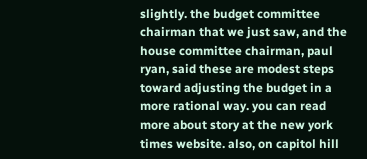slightly. the budget committee chairman that we just saw, and the house committee chairman, paul ryan, said these are modest steps toward adjusting the budget in a more rational way. you can read more about story at the new york times website. also, on capitol hill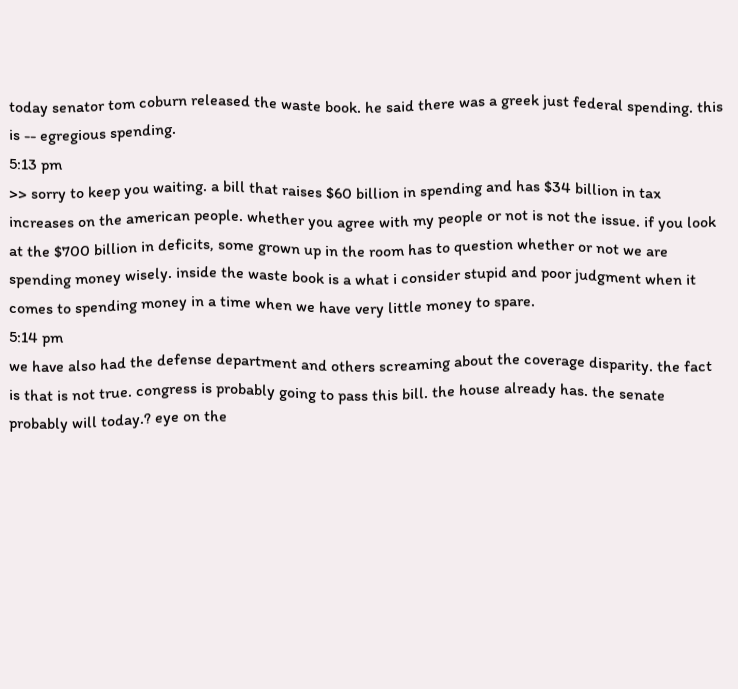today senator tom coburn released the waste book. he said there was a greek just federal spending. this is -- egregious spending.
5:13 pm
>> sorry to keep you waiting. a bill that raises $60 billion in spending and has $34 billion in tax increases on the american people. whether you agree with my people or not is not the issue. if you look at the $700 billion in deficits, some grown up in the room has to question whether or not we are spending money wisely. inside the waste book is a what i consider stupid and poor judgment when it comes to spending money in a time when we have very little money to spare.
5:14 pm
we have also had the defense department and others screaming about the coverage disparity. the fact is that is not true. congress is probably going to pass this bill. the house already has. the senate probably will today.? eye on the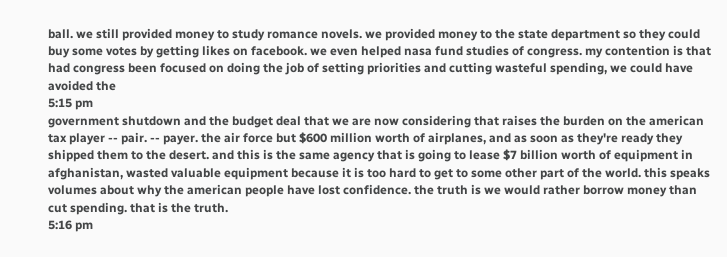ball. we still provided money to study romance novels. we provided money to the state department so they could buy some votes by getting likes on facebook. we even helped nasa fund studies of congress. my contention is that had congress been focused on doing the job of setting priorities and cutting wasteful spending, we could have avoided the
5:15 pm
government shutdown and the budget deal that we are now considering that raises the burden on the american tax player -- pair. -- payer. the air force but $600 million worth of airplanes, and as soon as they're ready they shipped them to the desert. and this is the same agency that is going to lease $7 billion worth of equipment in afghanistan, wasted valuable equipment because it is too hard to get to some other part of the world. this speaks volumes about why the american people have lost confidence. the truth is we would rather borrow money than cut spending. that is the truth.
5:16 pm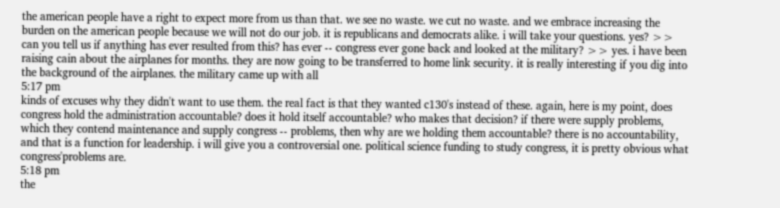the american people have a right to expect more from us than that. we see no waste. we cut no waste. and we embrace increasing the burden on the american people because we will not do our job. it is republicans and democrats alike. i will take your questions. yes? >> can you tell us if anything has ever resulted from this? has ever -- congress ever gone back and looked at the military? >> yes. i have been raising cain about the airplanes for months. they are now going to be transferred to home link security. it is really interesting if you dig into the background of the airplanes. the military came up with all
5:17 pm
kinds of excuses why they didn't want to use them. the real fact is that they wanted c130's instead of these. again, here is my point, does congress hold the administration accountable? does it hold itself accountable? who makes that decision? if there were supply problems, which they contend maintenance and supply congress -- problems, then why are we holding them accountable? there is no accountability, and that is a function for leadership. i will give you a controversial one. political science funding to study congress, it is pretty obvious what congress'problems are.
5:18 pm
the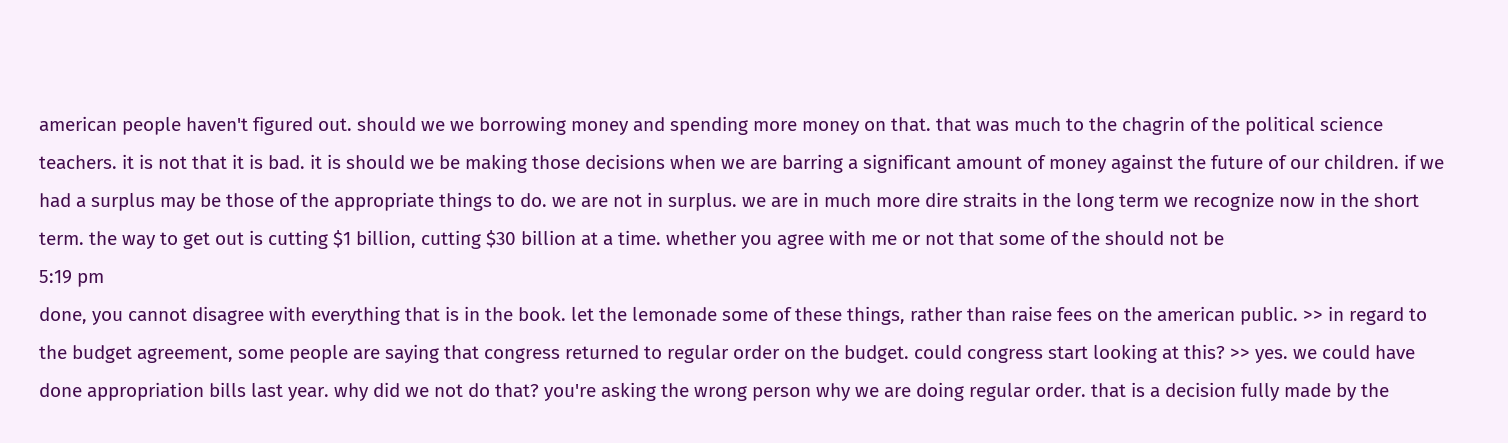american people haven't figured out. should we we borrowing money and spending more money on that. that was much to the chagrin of the political science teachers. it is not that it is bad. it is should we be making those decisions when we are barring a significant amount of money against the future of our children. if we had a surplus may be those of the appropriate things to do. we are not in surplus. we are in much more dire straits in the long term we recognize now in the short term. the way to get out is cutting $1 billion, cutting $30 billion at a time. whether you agree with me or not that some of the should not be
5:19 pm
done, you cannot disagree with everything that is in the book. let the lemonade some of these things, rather than raise fees on the american public. >> in regard to the budget agreement, some people are saying that congress returned to regular order on the budget. could congress start looking at this? >> yes. we could have done appropriation bills last year. why did we not do that? you're asking the wrong person why we are doing regular order. that is a decision fully made by the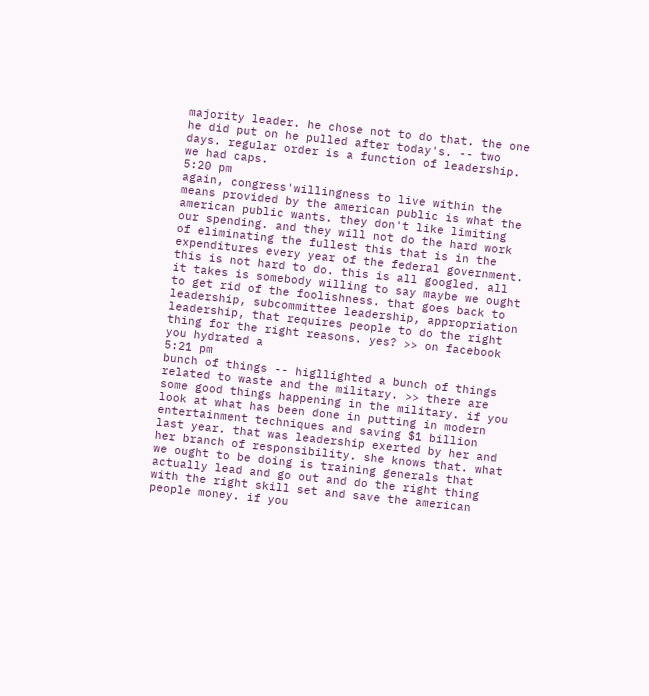majority leader. he chose not to do that. the one he did put on he pulled after today's. -- two days. regular order is a function of leadership. we had caps.
5:20 pm
again, congress'willingness to live within the means provided by the american public is what the american public wants. they don't like limiting our spending. and they will not do the hard work of eliminating the fullest this that is in the expenditures every year of the federal government. this is not hard to do. this is all googled. all it takes is somebody willing to say maybe we ought to get rid of the foolishness. that goes back to leadership, subcommittee leadership, appropriation leadership, that requires people to do the right thing for the right reasons. yes? >> on facebook you hydrated a
5:21 pm
bunch of things -- higllighted a bunch of things related to waste and the military. >> there are some good things happening in the military. if you look at what has been done in putting in modern entertainment techniques and saving $1 billion last year. that was leadership exerted by her and her branch of responsibility. she knows that. what we ought to be doing is training generals that actually lead and go out and do the right thing with the right skill set and save the american people money. if you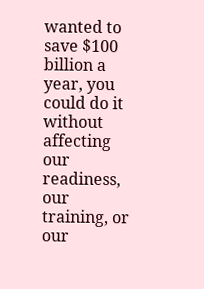wanted to save $100 billion a year, you could do it without affecting our readiness, our training, or our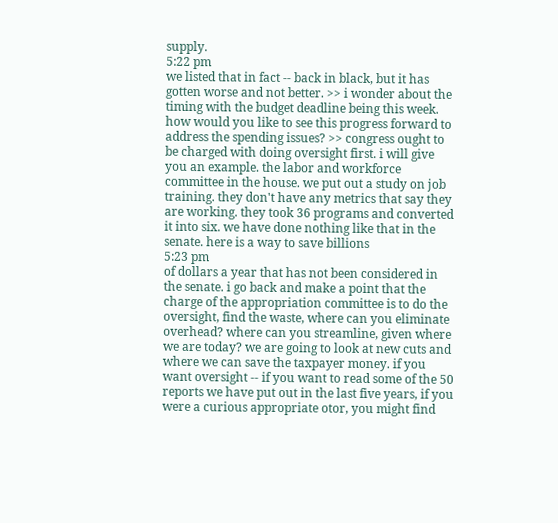supply.
5:22 pm
we listed that in fact -- back in black, but it has gotten worse and not better. >> i wonder about the timing with the budget deadline being this week. how would you like to see this progress forward to address the spending issues? >> congress ought to be charged with doing oversight first. i will give you an example. the labor and workforce committee in the house. we put out a study on job training. they don't have any metrics that say they are working. they took 36 programs and converted it into six. we have done nothing like that in the senate. here is a way to save billions
5:23 pm
of dollars a year that has not been considered in the senate. i go back and make a point that the charge of the appropriation committee is to do the oversight, find the waste, where can you eliminate overhead? where can you streamline, given where we are today? we are going to look at new cuts and where we can save the taxpayer money. if you want oversight -- if you want to read some of the 50 reports we have put out in the last five years, if you were a curious appropriate otor, you might find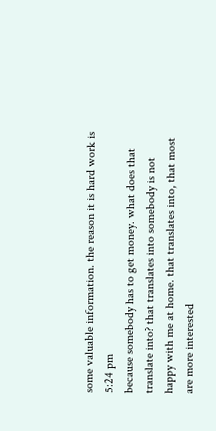some valuable information. the reason it is hard work is
5:24 pm
because somebody has to get money. what does that translate into? that translates into somebody is not happy with me at home. that translates into, that most are more interested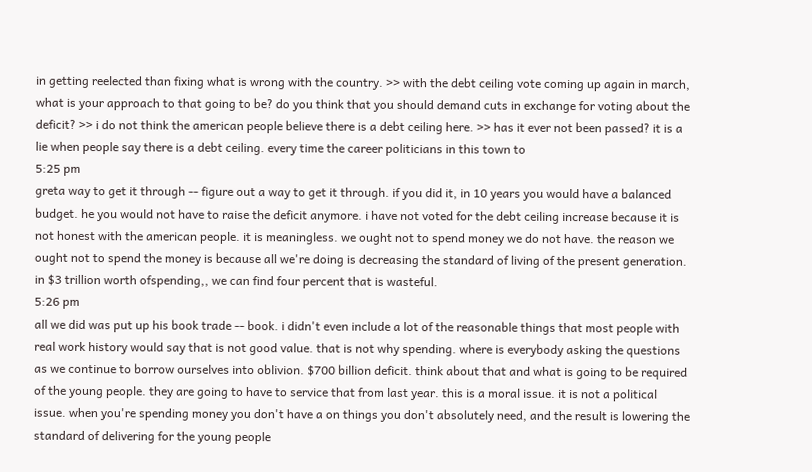in getting reelected than fixing what is wrong with the country. >> with the debt ceiling vote coming up again in march, what is your approach to that going to be? do you think that you should demand cuts in exchange for voting about the deficit? >> i do not think the american people believe there is a debt ceiling here. >> has it ever not been passed? it is a lie when people say there is a debt ceiling. every time the career politicians in this town to
5:25 pm
greta way to get it through -- figure out a way to get it through. if you did it, in 10 years you would have a balanced budget. he you would not have to raise the deficit anymore. i have not voted for the debt ceiling increase because it is not honest with the american people. it is meaningless. we ought not to spend money we do not have. the reason we ought not to spend the money is because all we're doing is decreasing the standard of living of the present generation. in $3 trillion worth ofspending,, we can find four percent that is wasteful.
5:26 pm
all we did was put up his book trade -- book. i didn't even include a lot of the reasonable things that most people with real work history would say that is not good value. that is not why spending. where is everybody asking the questions as we continue to borrow ourselves into oblivion. $700 billion deficit. think about that and what is going to be required of the young people. they are going to have to service that from last year. this is a moral issue. it is not a political issue. when you're spending money you don't have a on things you don't absolutely need, and the result is lowering the standard of delivering for the young people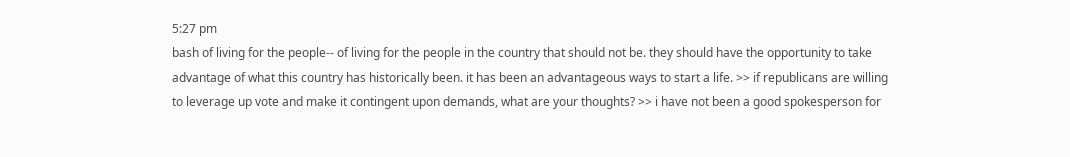5:27 pm
bash of living for the people-- of living for the people in the country that should not be. they should have the opportunity to take advantage of what this country has historically been. it has been an advantageous ways to start a life. >> if republicans are willing to leverage up vote and make it contingent upon demands, what are your thoughts? >> i have not been a good spokesperson for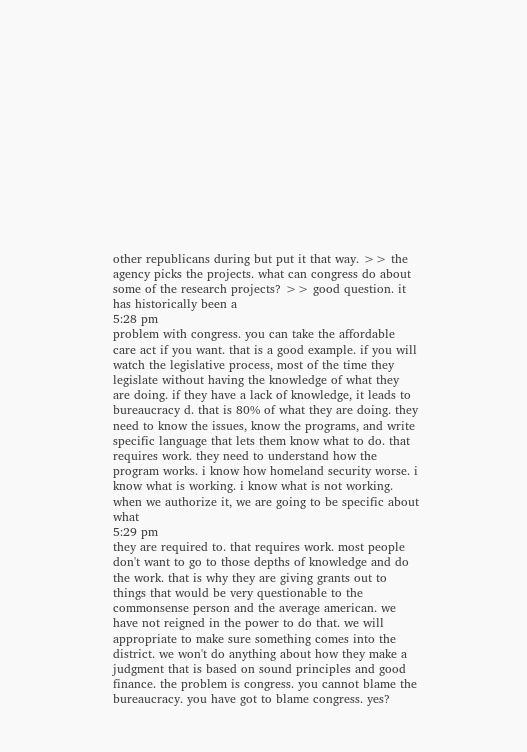other republicans during but put it that way. >> the agency picks the projects. what can congress do about some of the research projects? >> good question. it has historically been a
5:28 pm
problem with congress. you can take the affordable care act if you want. that is a good example. if you will watch the legislative process, most of the time they legislate without having the knowledge of what they are doing. if they have a lack of knowledge, it leads to bureaucracy d. that is 80% of what they are doing. they need to know the issues, know the programs, and write specific language that lets them know what to do. that requires work. they need to understand how the program works. i know how homeland security worse. i know what is working. i know what is not working. when we authorize it, we are going to be specific about what
5:29 pm
they are required to. that requires work. most people don't want to go to those depths of knowledge and do the work. that is why they are giving grants out to things that would be very questionable to the commonsense person and the average american. we have not reigned in the power to do that. we will appropriate to make sure something comes into the district. we won't do anything about how they make a judgment that is based on sound principles and good finance. the problem is congress. you cannot blame the bureaucracy. you have got to blame congress. yes?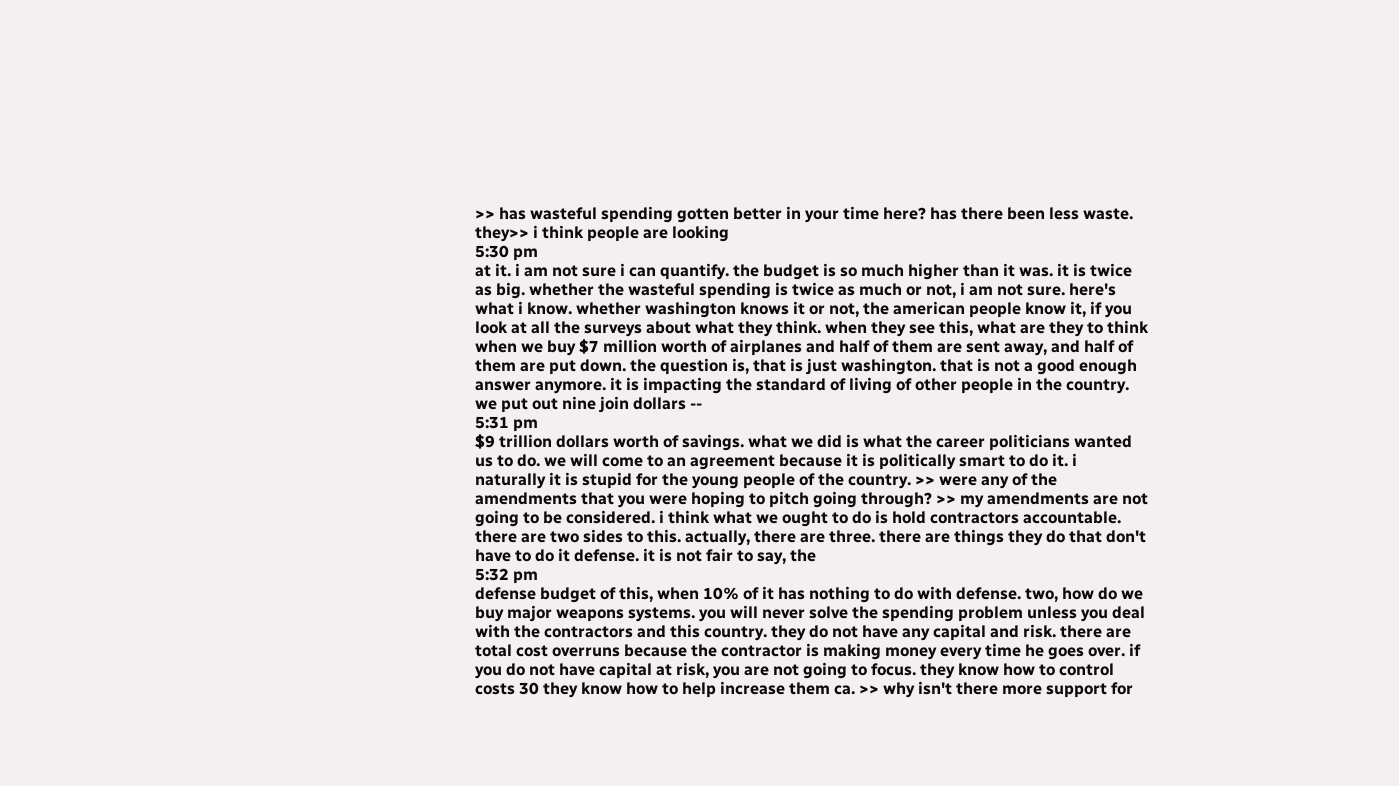>> has wasteful spending gotten better in your time here? has there been less waste. they>> i think people are looking
5:30 pm
at it. i am not sure i can quantify. the budget is so much higher than it was. it is twice as big. whether the wasteful spending is twice as much or not, i am not sure. here's what i know. whether washington knows it or not, the american people know it, if you look at all the surveys about what they think. when they see this, what are they to think when we buy $7 million worth of airplanes and half of them are sent away, and half of them are put down. the question is, that is just washington. that is not a good enough answer anymore. it is impacting the standard of living of other people in the country. we put out nine join dollars --
5:31 pm
$9 trillion dollars worth of savings. what we did is what the career politicians wanted us to do. we will come to an agreement because it is politically smart to do it. i naturally it is stupid for the young people of the country. >> were any of the amendments that you were hoping to pitch going through? >> my amendments are not going to be considered. i think what we ought to do is hold contractors accountable. there are two sides to this. actually, there are three. there are things they do that don't have to do it defense. it is not fair to say, the
5:32 pm
defense budget of this, when 10% of it has nothing to do with defense. two, how do we buy major weapons systems. you will never solve the spending problem unless you deal with the contractors and this country. they do not have any capital and risk. there are total cost overruns because the contractor is making money every time he goes over. if you do not have capital at risk, you are not going to focus. they know how to control costs 30 they know how to help increase them ca. >> why isn't there more support for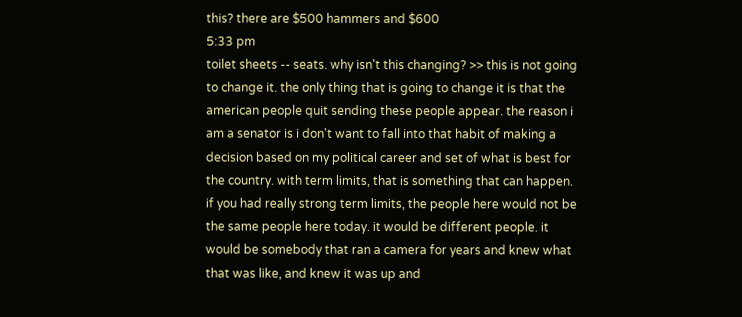this? there are $500 hammers and $600
5:33 pm
toilet sheets -- seats. why isn't this changing? >> this is not going to change it. the only thing that is going to change it is that the american people quit sending these people appear. the reason i am a senator is i don't want to fall into that habit of making a decision based on my political career and set of what is best for the country. with term limits, that is something that can happen. if you had really strong term limits, the people here would not be the same people here today. it would be different people. it would be somebody that ran a camera for years and knew what that was like, and knew it was up and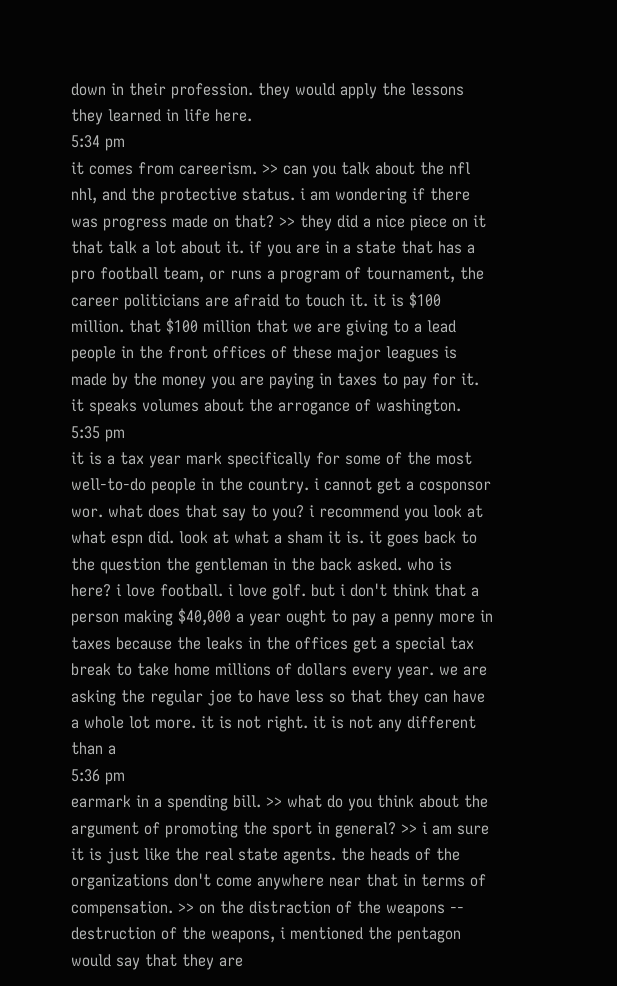down in their profession. they would apply the lessons they learned in life here.
5:34 pm
it comes from careerism. >> can you talk about the nfl nhl, and the protective status. i am wondering if there was progress made on that? >> they did a nice piece on it that talk a lot about it. if you are in a state that has a pro football team, or runs a program of tournament, the career politicians are afraid to touch it. it is $100 million. that $100 million that we are giving to a lead people in the front offices of these major leagues is made by the money you are paying in taxes to pay for it. it speaks volumes about the arrogance of washington.
5:35 pm
it is a tax year mark specifically for some of the most well-to-do people in the country. i cannot get a cosponsor wor. what does that say to you? i recommend you look at what espn did. look at what a sham it is. it goes back to the question the gentleman in the back asked. who is here? i love football. i love golf. but i don't think that a person making $40,000 a year ought to pay a penny more in taxes because the leaks in the offices get a special tax break to take home millions of dollars every year. we are asking the regular joe to have less so that they can have a whole lot more. it is not right. it is not any different than a
5:36 pm
earmark in a spending bill. >> what do you think about the argument of promoting the sport in general? >> i am sure it is just like the real state agents. the heads of the organizations don't come anywhere near that in terms of compensation. >> on the distraction of the weapons -- destruction of the weapons, i mentioned the pentagon would say that they are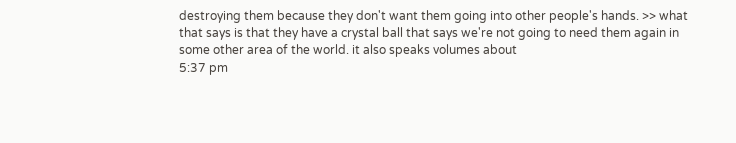destroying them because they don't want them going into other people's hands. >> what that says is that they have a crystal ball that says we're not going to need them again in some other area of the world. it also speaks volumes about
5:37 pm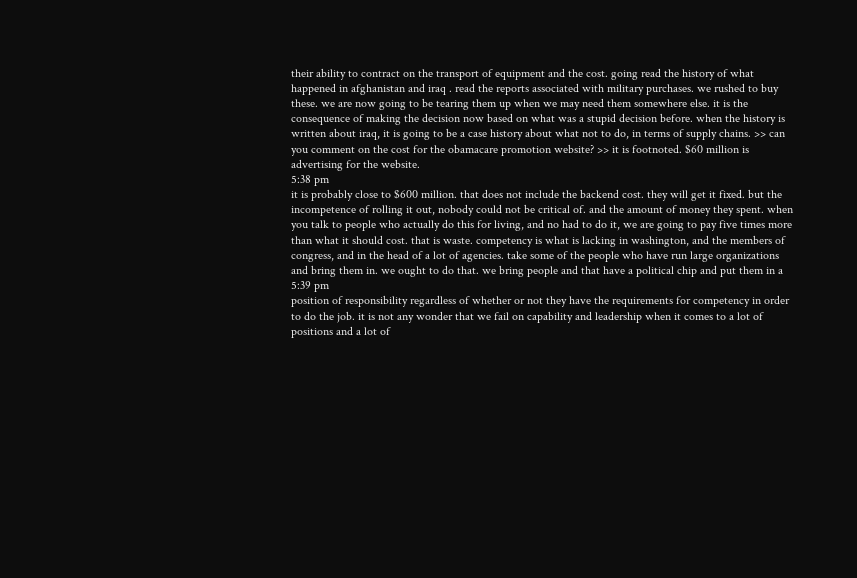their ability to contract on the transport of equipment and the cost. going read the history of what happened in afghanistan and iraq . read the reports associated with military purchases. we rushed to buy these. we are now going to be tearing them up when we may need them somewhere else. it is the consequence of making the decision now based on what was a stupid decision before. when the history is written about iraq, it is going to be a case history about what not to do, in terms of supply chains. >> can you comment on the cost for the obamacare promotion website? >> it is footnoted. $60 million is advertising for the website.
5:38 pm
it is probably close to $600 million. that does not include the backend cost. they will get it fixed. but the incompetence of rolling it out, nobody could not be critical of. and the amount of money they spent. when you talk to people who actually do this for living, and no had to do it, we are going to pay five times more than what it should cost. that is waste. competency is what is lacking in washington, and the members of congress, and in the head of a lot of agencies. take some of the people who have run large organizations and bring them in. we ought to do that. we bring people and that have a political chip and put them in a
5:39 pm
position of responsibility regardless of whether or not they have the requirements for competency in order to do the job. it is not any wonder that we fail on capability and leadership when it comes to a lot of positions and a lot of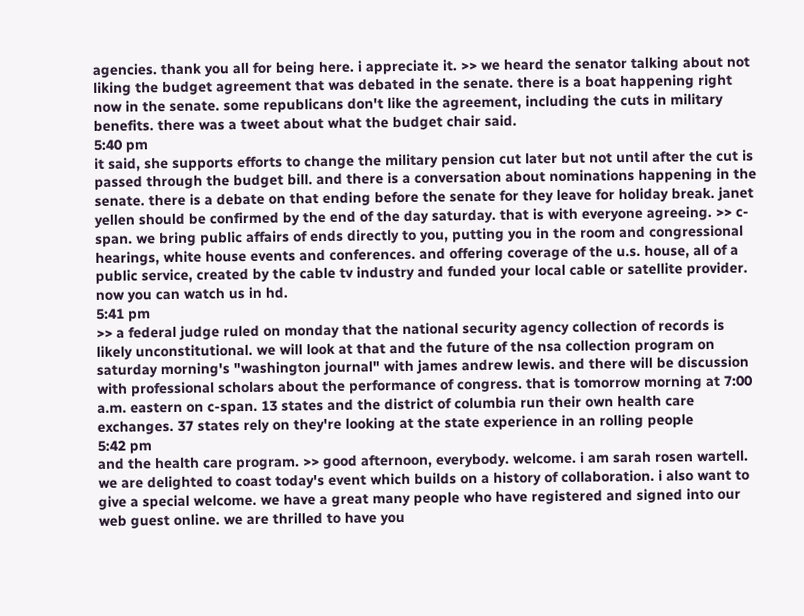agencies. thank you all for being here. i appreciate it. >> we heard the senator talking about not liking the budget agreement that was debated in the senate. there is a boat happening right now in the senate. some republicans don't like the agreement, including the cuts in military benefits. there was a tweet about what the budget chair said.
5:40 pm
it said, she supports efforts to change the military pension cut later but not until after the cut is passed through the budget bill. and there is a conversation about nominations happening in the senate. there is a debate on that ending before the senate for they leave for holiday break. janet yellen should be confirmed by the end of the day saturday. that is with everyone agreeing. >> c-span. we bring public affairs of ends directly to you, putting you in the room and congressional hearings, white house events and conferences. and offering coverage of the u.s. house, all of a public service, created by the cable tv industry and funded your local cable or satellite provider. now you can watch us in hd.
5:41 pm
>> a federal judge ruled on monday that the national security agency collection of records is likely unconstitutional. we will look at that and the future of the nsa collection program on saturday morning's "washington journal" with james andrew lewis. and there will be discussion with professional scholars about the performance of congress. that is tomorrow morning at 7:00 a.m. eastern on c-span. 13 states and the district of columbia run their own health care exchanges. 37 states rely on they're looking at the state experience in an rolling people
5:42 pm
and the health care program. >> good afternoon, everybody. welcome. i am sarah rosen wartell. we are delighted to coast today's event which builds on a history of collaboration. i also want to give a special welcome. we have a great many people who have registered and signed into our web guest online. we are thrilled to have you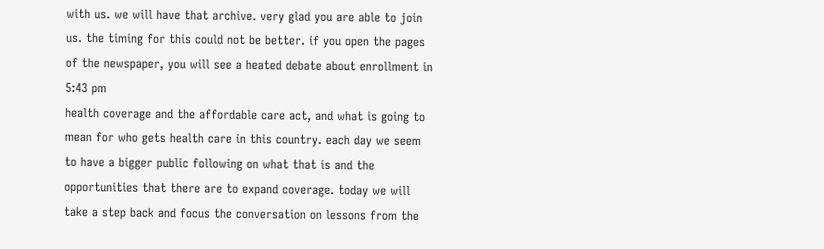with us. we will have that archive. very glad you are able to join us. the timing for this could not be better. if you open the pages of the newspaper, you will see a heated debate about enrollment in
5:43 pm
health coverage and the affordable care act, and what is going to mean for who gets health care in this country. each day we seem to have a bigger public following on what that is and the opportunities that there are to expand coverage. today we will take a step back and focus the conversation on lessons from the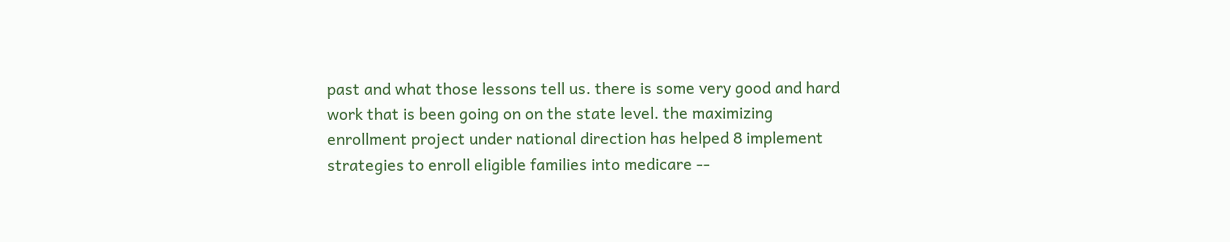past and what those lessons tell us. there is some very good and hard work that is been going on on the state level. the maximizing enrollment project under national direction has helped 8 implement strategies to enroll eligible families into medicare --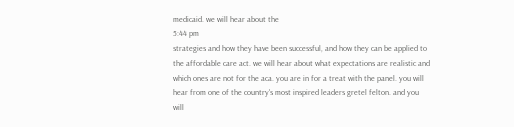medicaid. we will hear about the
5:44 pm
strategies and how they have been successful, and how they can be applied to the affordable care act. we will hear about what expectations are realistic and which ones are not for the aca. you are in for a treat with the panel. you will hear from one of the country's most inspired leaders gretel felton. and you will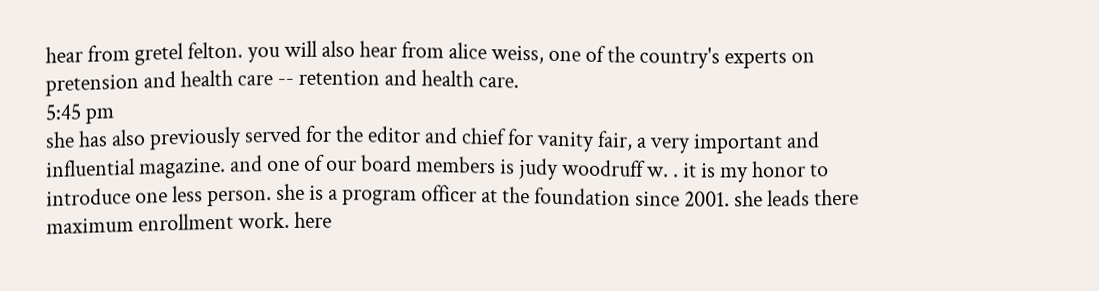hear from gretel felton. you will also hear from alice weiss, one of the country's experts on pretension and health care -- retention and health care.
5:45 pm
she has also previously served for the editor and chief for vanity fair, a very important and influential magazine. and one of our board members is judy woodruff w. . it is my honor to introduce one less person. she is a program officer at the foundation since 2001. she leads there maximum enrollment work. here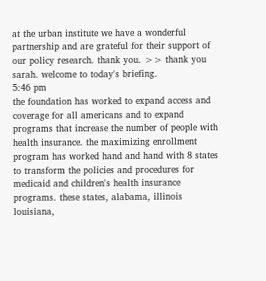at the urban institute we have a wonderful partnership and are grateful for their support of our policy research. thank you. >> thank you sarah. welcome to today's briefing.
5:46 pm
the foundation has worked to expand access and coverage for all americans and to expand programs that increase the number of people with health insurance. the maximizing enrollment program has worked hand and hand with 8 states to transform the policies and procedures for medicaid and children's health insurance programs. these states, alabama, illinois louisiana,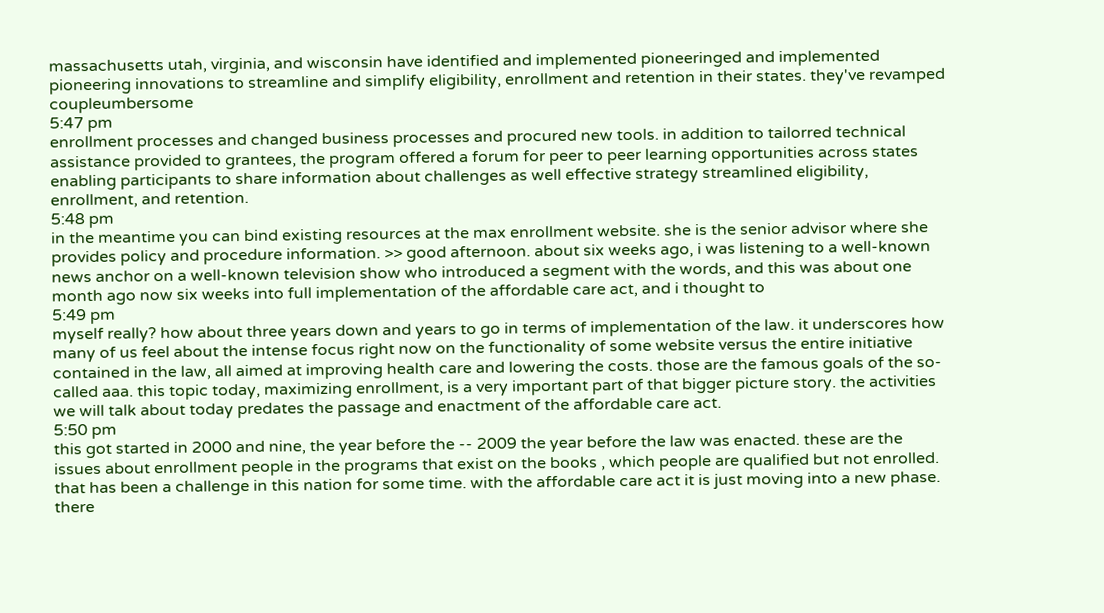massachusetts utah, virginia, and wisconsin have identified and implemented pioneeringed and implemented pioneering innovations to streamline and simplify eligibility, enrollment and retention in their states. they've revamped coupleumbersome
5:47 pm
enrollment processes and changed business processes and procured new tools. in addition to tailorred technical assistance provided to grantees, the program offered a forum for peer to peer learning opportunities across states enabling participants to share information about challenges as well effective strategy streamlined eligibility, enrollment, and retention.
5:48 pm
in the meantime you can bind existing resources at the max enrollment website. she is the senior advisor where she provides policy and procedure information. >> good afternoon. about six weeks ago, i was listening to a well-known news anchor on a well-known television show who introduced a segment with the words, and this was about one month ago now six weeks into full implementation of the affordable care act, and i thought to
5:49 pm
myself really? how about three years down and years to go in terms of implementation of the law. it underscores how many of us feel about the intense focus right now on the functionality of some website versus the entire initiative contained in the law, all aimed at improving health care and lowering the costs. those are the famous goals of the so-called aaa. this topic today, maximizing enrollment, is a very important part of that bigger picture story. the activities we will talk about today predates the passage and enactment of the affordable care act.
5:50 pm
this got started in 2000 and nine, the year before the -- 2009 the year before the law was enacted. these are the issues about enrollment people in the programs that exist on the books , which people are qualified but not enrolled. that has been a challenge in this nation for some time. with the affordable care act it is just moving into a new phase. there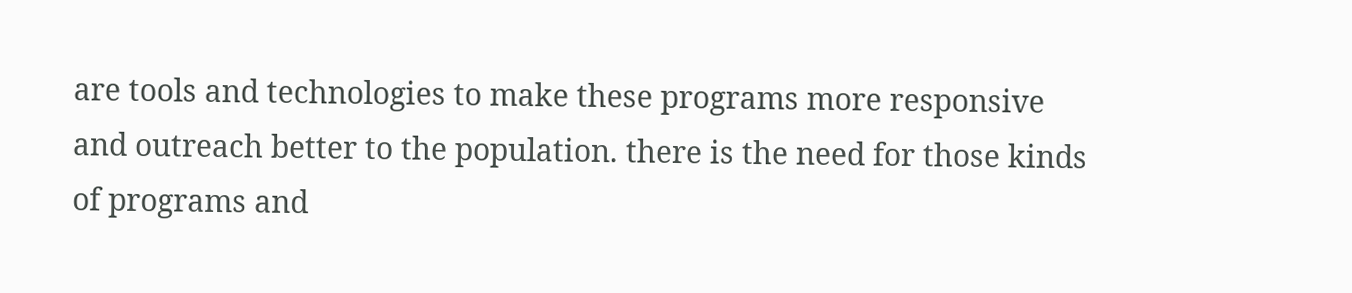are tools and technologies to make these programs more responsive and outreach better to the population. there is the need for those kinds of programs and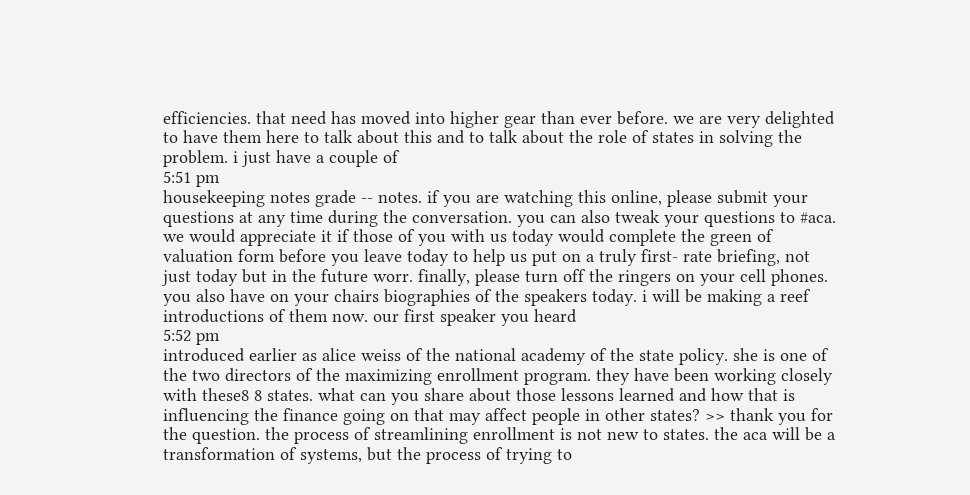efficiencies. that need has moved into higher gear than ever before. we are very delighted to have them here to talk about this and to talk about the role of states in solving the problem. i just have a couple of
5:51 pm
housekeeping notes grade -- notes. if you are watching this online, please submit your questions at any time during the conversation. you can also tweak your questions to #aca. we would appreciate it if those of you with us today would complete the green of valuation form before you leave today to help us put on a truly first- rate briefing, not just today but in the future worr. finally, please turn off the ringers on your cell phones. you also have on your chairs biographies of the speakers today. i will be making a reef introductions of them now. our first speaker you heard
5:52 pm
introduced earlier as alice weiss of the national academy of the state policy. she is one of the two directors of the maximizing enrollment program. they have been working closely with these8 8 states. what can you share about those lessons learned and how that is influencing the finance going on that may affect people in other states? >> thank you for the question. the process of streamlining enrollment is not new to states. the aca will be a transformation of systems, but the process of trying to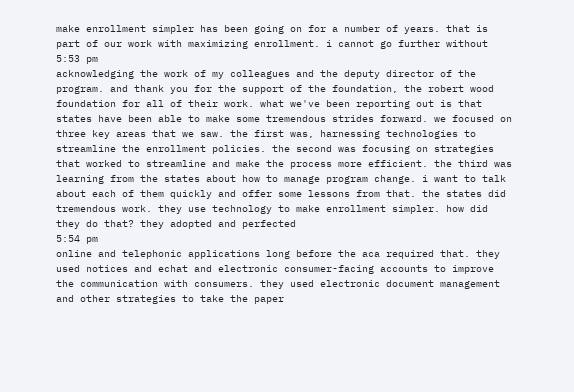make enrollment simpler has been going on for a number of years. that is part of our work with maximizing enrollment. i cannot go further without
5:53 pm
acknowledging the work of my colleagues and the deputy director of the program. and thank you for the support of the foundation, the robert wood foundation for all of their work. what we've been reporting out is that states have been able to make some tremendous strides forward. we focused on three key areas that we saw. the first was, harnessing technologies to streamline the enrollment policies. the second was focusing on strategies that worked to streamline and make the process more efficient. the third was learning from the states about how to manage program change. i want to talk about each of them quickly and offer some lessons from that. the states did tremendous work. they use technology to make enrollment simpler. how did they do that? they adopted and perfected
5:54 pm
online and telephonic applications long before the aca required that. they used notices and echat and electronic consumer-facing accounts to improve the communication with consumers. they used electronic document management and other strategies to take the paper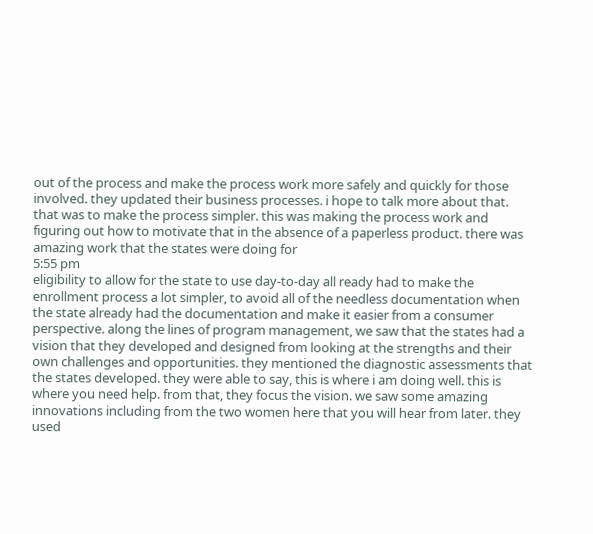out of the process and make the process work more safely and quickly for those involved. they updated their business processes. i hope to talk more about that. that was to make the process simpler. this was making the process work and figuring out how to motivate that in the absence of a paperless product. there was amazing work that the states were doing for
5:55 pm
eligibility to allow for the state to use day-to-day all ready had to make the enrollment process a lot simpler, to avoid all of the needless documentation when the state already had the documentation and make it easier from a consumer perspective. along the lines of program management, we saw that the states had a vision that they developed and designed from looking at the strengths and their own challenges and opportunities. they mentioned the diagnostic assessments that the states developed. they were able to say, this is where i am doing well. this is where you need help. from that, they focus the vision. we saw some amazing innovations including from the two women here that you will hear from later. they used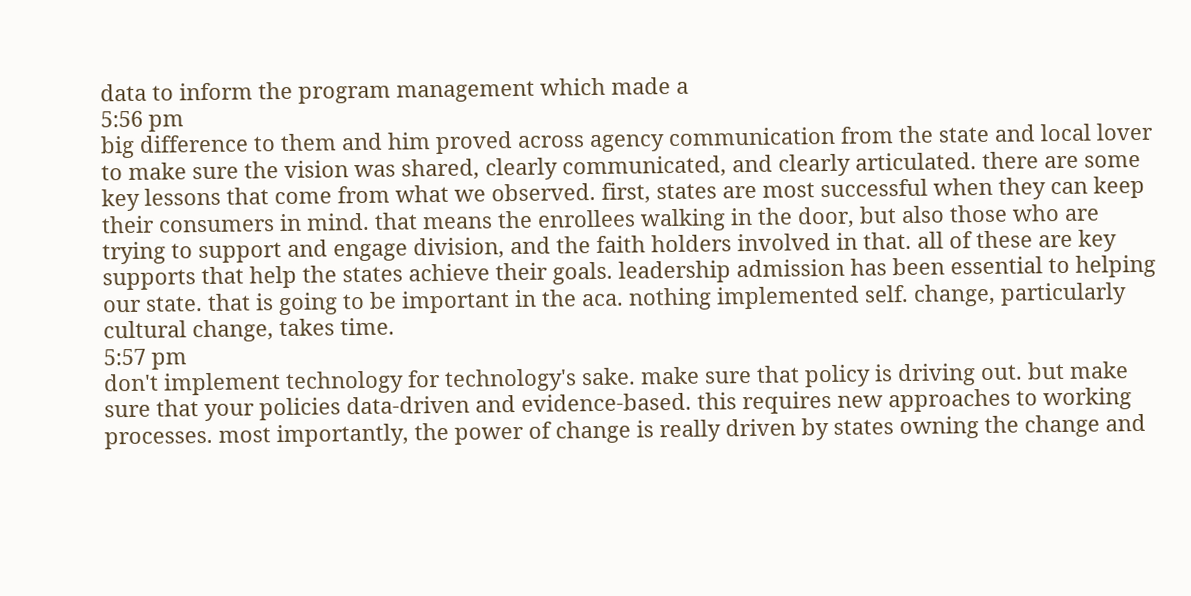data to inform the program management which made a
5:56 pm
big difference to them and him proved across agency communication from the state and local lover to make sure the vision was shared, clearly communicated, and clearly articulated. there are some key lessons that come from what we observed. first, states are most successful when they can keep their consumers in mind. that means the enrollees walking in the door, but also those who are trying to support and engage division, and the faith holders involved in that. all of these are key supports that help the states achieve their goals. leadership admission has been essential to helping our state. that is going to be important in the aca. nothing implemented self. change, particularly cultural change, takes time.
5:57 pm
don't implement technology for technology's sake. make sure that policy is driving out. but make sure that your policies data-driven and evidence-based. this requires new approaches to working processes. most importantly, the power of change is really driven by states owning the change and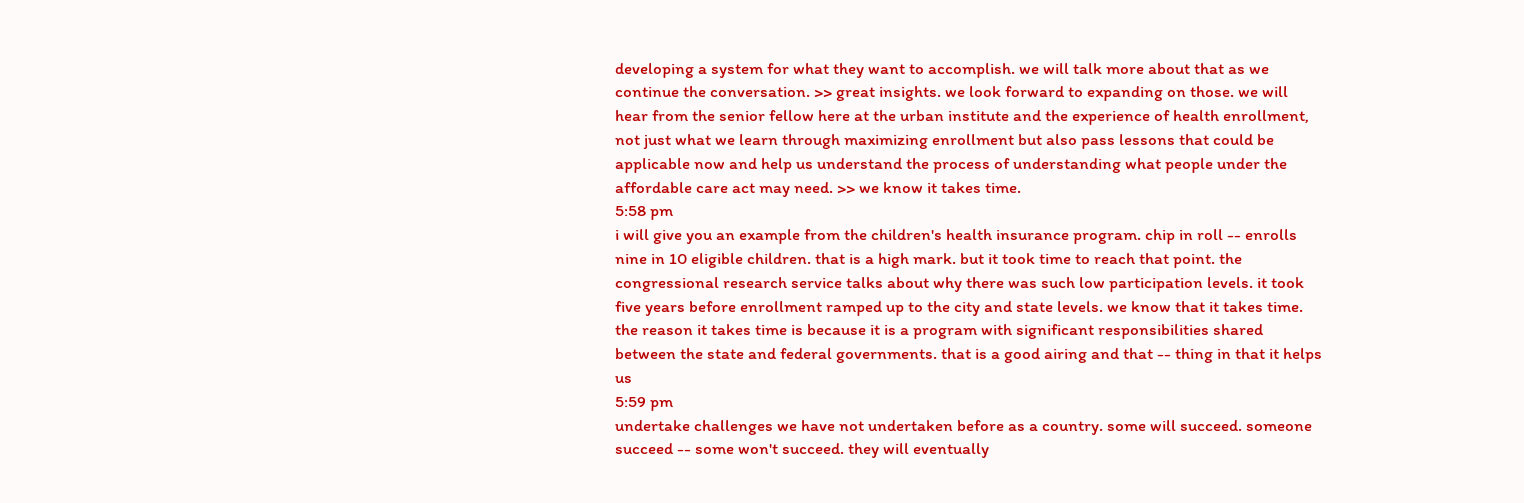developing a system for what they want to accomplish. we will talk more about that as we continue the conversation. >> great insights. we look forward to expanding on those. we will hear from the senior fellow here at the urban institute and the experience of health enrollment, not just what we learn through maximizing enrollment but also pass lessons that could be applicable now and help us understand the process of understanding what people under the affordable care act may need. >> we know it takes time.
5:58 pm
i will give you an example from the children's health insurance program. chip in roll -- enrolls nine in 10 eligible children. that is a high mark. but it took time to reach that point. the congressional research service talks about why there was such low participation levels. it took five years before enrollment ramped up to the city and state levels. we know that it takes time. the reason it takes time is because it is a program with significant responsibilities shared between the state and federal governments. that is a good airing and that -- thing in that it helps us
5:59 pm
undertake challenges we have not undertaken before as a country. some will succeed. someone succeed -- some won't succeed. they will eventually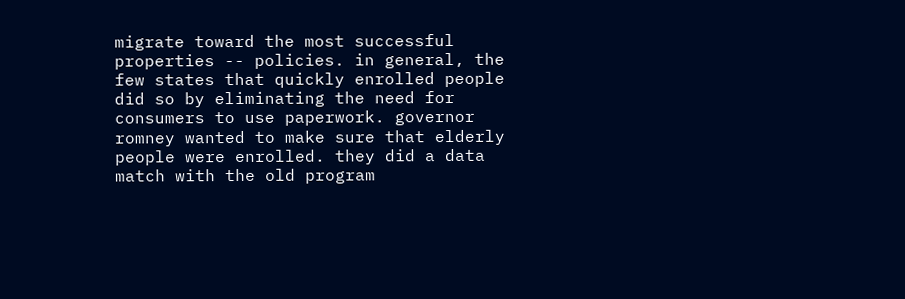migrate toward the most successful properties -- policies. in general, the few states that quickly enrolled people did so by eliminating the need for consumers to use paperwork. governor romney wanted to make sure that elderly people were enrolled. they did a data match with the old program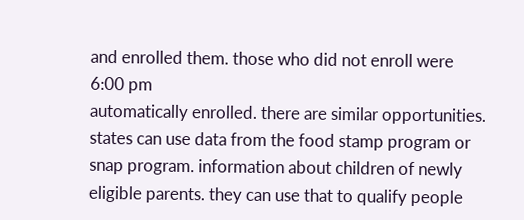and enrolled them. those who did not enroll were
6:00 pm
automatically enrolled. there are similar opportunities. states can use data from the food stamp program or snap program. information about children of newly eligible parents. they can use that to qualify people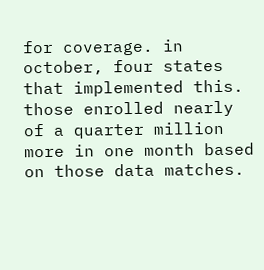for coverage. in october, four states that implemented this. those enrolled nearly of a quarter million more in one month based on those data matches.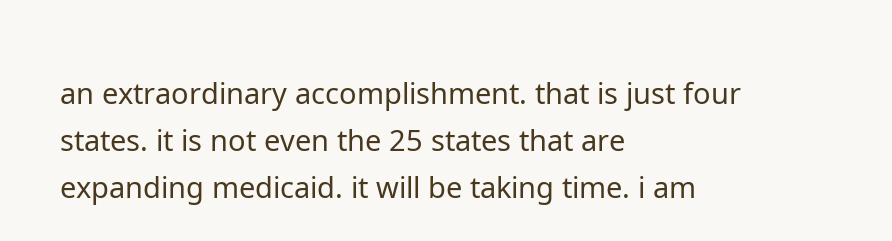an extraordinary accomplishment. that is just four states. it is not even the 25 states that are expanding medicaid. it will be taking time. i am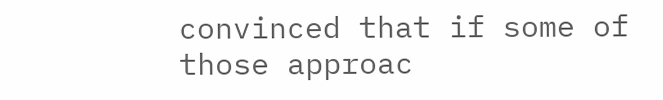convinced that if some of those approac